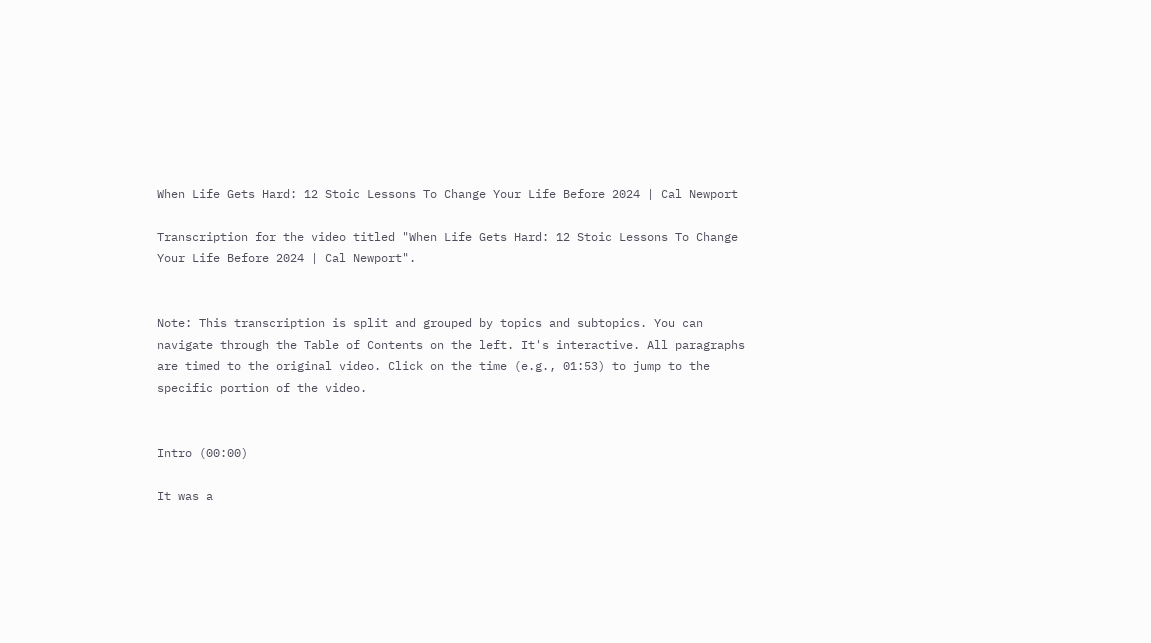When Life Gets Hard: 12 Stoic Lessons To Change Your Life Before 2024 | Cal Newport

Transcription for the video titled "When Life Gets Hard: 12 Stoic Lessons To Change Your Life Before 2024 | Cal Newport".


Note: This transcription is split and grouped by topics and subtopics. You can navigate through the Table of Contents on the left. It's interactive. All paragraphs are timed to the original video. Click on the time (e.g., 01:53) to jump to the specific portion of the video.


Intro (00:00)

It was a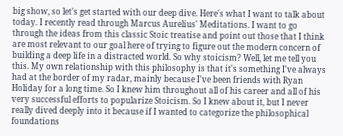big show, so let's get started with our deep dive. Here's what I want to talk about today. I recently read through Marcus Aurelius' Meditations. I want to go through the ideas from this classic Stoic treatise and point out those that I think are most relevant to our goal here of trying to figure out the modern concern of building a deep life in a distracted world. So why stoicism? Well, let me tell you this. My own relationship with this philosophy is that it's something I've always had at the border of my radar, mainly because I've been friends with Ryan Holiday for a long time. So I knew him throughout all of his career and all of his very successful efforts to popularize Stoicism. So I knew about it, but I never really dived deeply into it because if I wanted to categorize the philosophical foundations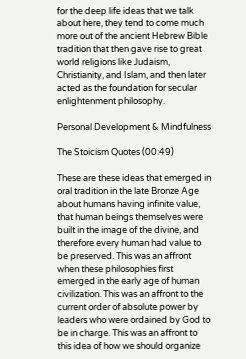for the deep life ideas that we talk about here, they tend to come much more out of the ancient Hebrew Bible tradition that then gave rise to great world religions like Judaism, Christianity, and Islam, and then later acted as the foundation for secular enlightenment philosophy.

Personal Development & Mindfulness

The Stoicism Quotes (00:49)

These are these ideas that emerged in oral tradition in the late Bronze Age about humans having infinite value, that human beings themselves were built in the image of the divine, and therefore every human had value to be preserved. This was an affront when these philosophies first emerged in the early age of human civilization. This was an affront to the current order of absolute power by leaders who were ordained by God to be in charge. This was an affront to this idea of how we should organize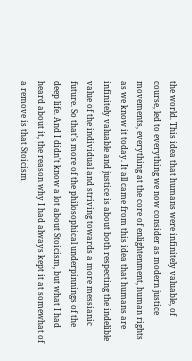the world. This idea that humans were infinitely valuable, of course, led to everything we now consider as modern justice movements, everything at the core of enlightenment, human rights as we know it today. It all came from this idea that humans are infinitely valuable and justice is about both respecting the indelible value of the individual and striving towards a more messianic future. So that's more of the philosophical underpinnings of the deep life. And I didn't know a lot about Stoicism, but what I had heard about it, the reason why I had always kept it at somewhat of a remove is that Stoicism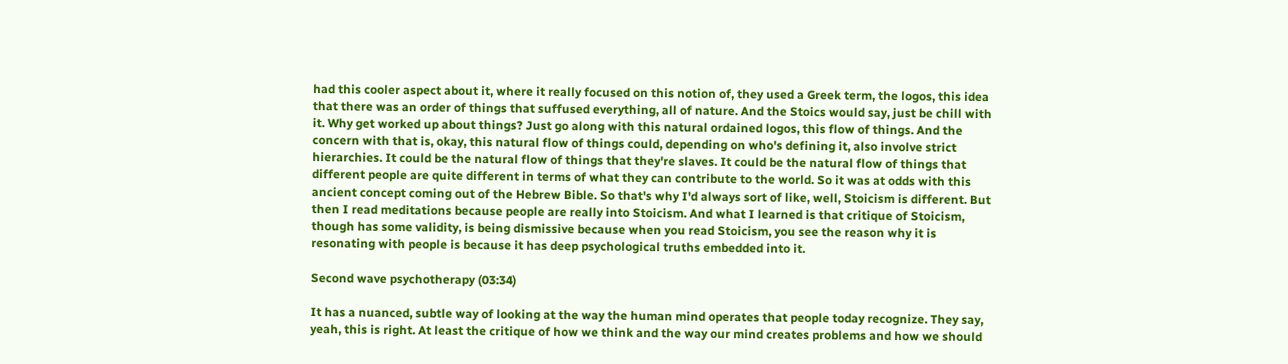had this cooler aspect about it, where it really focused on this notion of, they used a Greek term, the logos, this idea that there was an order of things that suffused everything, all of nature. And the Stoics would say, just be chill with it. Why get worked up about things? Just go along with this natural ordained logos, this flow of things. And the concern with that is, okay, this natural flow of things could, depending on who's defining it, also involve strict hierarchies. It could be the natural flow of things that they're slaves. It could be the natural flow of things that different people are quite different in terms of what they can contribute to the world. So it was at odds with this ancient concept coming out of the Hebrew Bible. So that's why I'd always sort of like, well, Stoicism is different. But then I read meditations because people are really into Stoicism. And what I learned is that critique of Stoicism, though has some validity, is being dismissive because when you read Stoicism, you see the reason why it is resonating with people is because it has deep psychological truths embedded into it.

Second wave psychotherapy (03:34)

It has a nuanced, subtle way of looking at the way the human mind operates that people today recognize. They say, yeah, this is right. At least the critique of how we think and the way our mind creates problems and how we should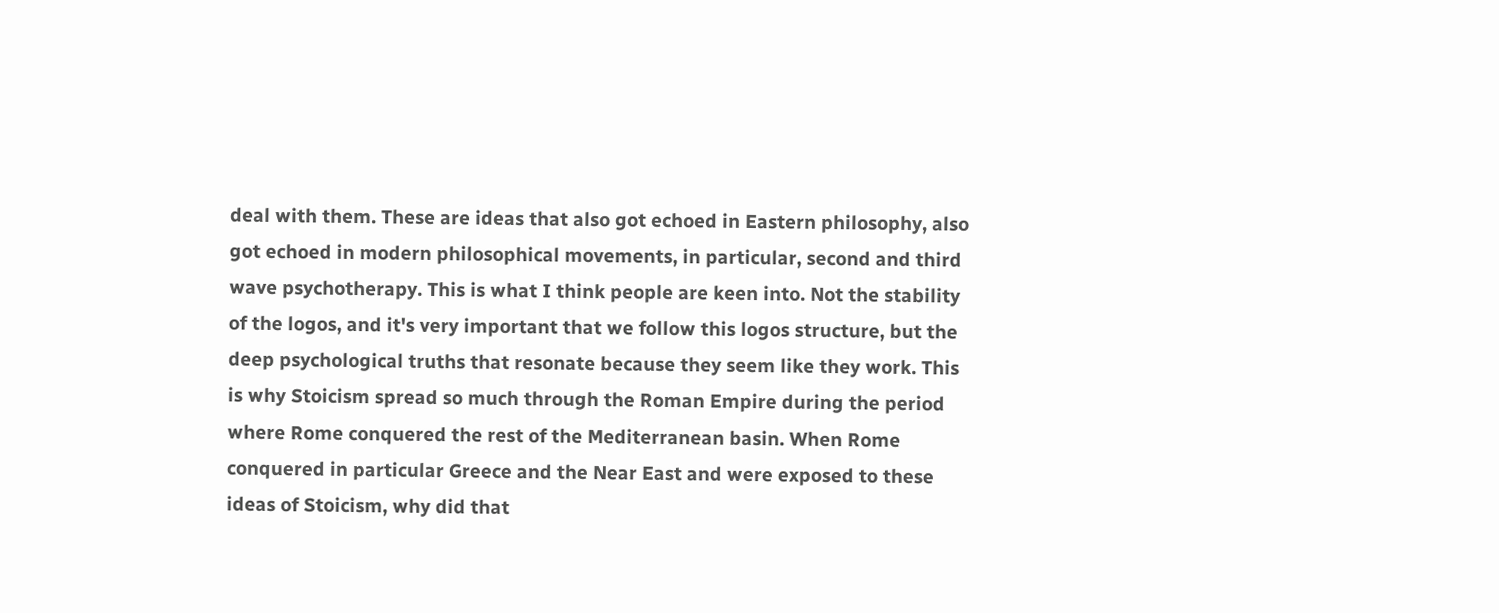deal with them. These are ideas that also got echoed in Eastern philosophy, also got echoed in modern philosophical movements, in particular, second and third wave psychotherapy. This is what I think people are keen into. Not the stability of the logos, and it's very important that we follow this logos structure, but the deep psychological truths that resonate because they seem like they work. This is why Stoicism spread so much through the Roman Empire during the period where Rome conquered the rest of the Mediterranean basin. When Rome conquered in particular Greece and the Near East and were exposed to these ideas of Stoicism, why did that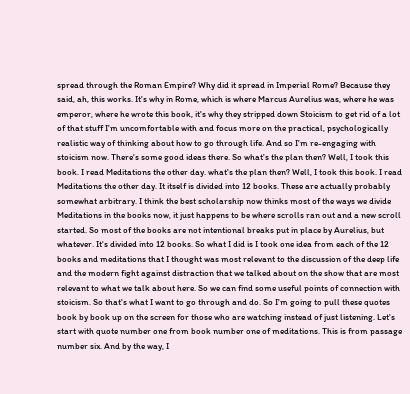spread through the Roman Empire? Why did it spread in Imperial Rome? Because they said, ah, this works. It's why in Rome, which is where Marcus Aurelius was, where he was emperor, where he wrote this book, it's why they stripped down Stoicism to get rid of a lot of that stuff I'm uncomfortable with and focus more on the practical, psychologically realistic way of thinking about how to go through life. And so I'm re-engaging with stoicism now. There's some good ideas there. So what's the plan then? Well, I took this book. I read Meditations the other day. what's the plan then? Well, I took this book. I read Meditations the other day. It itself is divided into 12 books. These are actually probably somewhat arbitrary. I think the best scholarship now thinks most of the ways we divide Meditations in the books now, it just happens to be where scrolls ran out and a new scroll started. So most of the books are not intentional breaks put in place by Aurelius, but whatever. It's divided into 12 books. So what I did is I took one idea from each of the 12 books and meditations that I thought was most relevant to the discussion of the deep life and the modern fight against distraction that we talked about on the show that are most relevant to what we talk about here. So we can find some useful points of connection with stoicism. So that's what I want to go through and do. So I'm going to pull these quotes book by book up on the screen for those who are watching instead of just listening. Let's start with quote number one from book number one of meditations. This is from passage number six. And by the way, I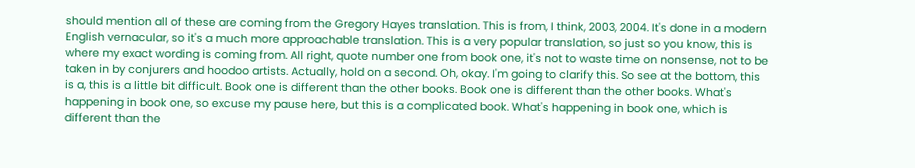should mention all of these are coming from the Gregory Hayes translation. This is from, I think, 2003, 2004. It's done in a modern English vernacular, so it's a much more approachable translation. This is a very popular translation, so just so you know, this is where my exact wording is coming from. All right, quote number one from book one, it's not to waste time on nonsense, not to be taken in by conjurers and hoodoo artists. Actually, hold on a second. Oh, okay. I'm going to clarify this. So see at the bottom, this is a, this is a little bit difficult. Book one is different than the other books. Book one is different than the other books. What's happening in book one, so excuse my pause here, but this is a complicated book. What's happening in book one, which is different than the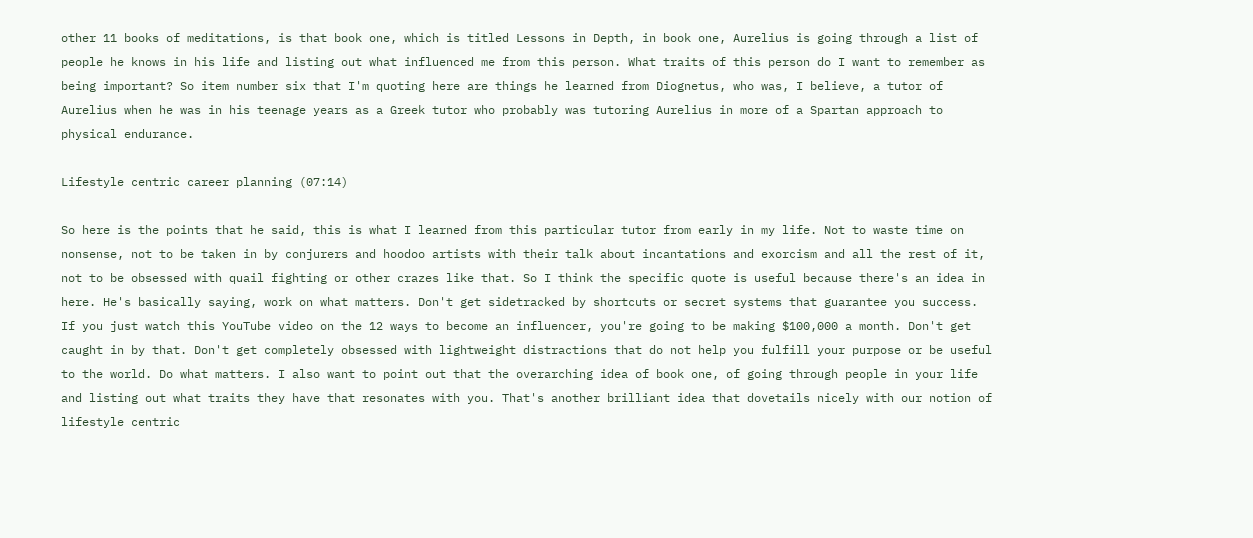other 11 books of meditations, is that book one, which is titled Lessons in Depth, in book one, Aurelius is going through a list of people he knows in his life and listing out what influenced me from this person. What traits of this person do I want to remember as being important? So item number six that I'm quoting here are things he learned from Diognetus, who was, I believe, a tutor of Aurelius when he was in his teenage years as a Greek tutor who probably was tutoring Aurelius in more of a Spartan approach to physical endurance.

Lifestyle centric career planning (07:14)

So here is the points that he said, this is what I learned from this particular tutor from early in my life. Not to waste time on nonsense, not to be taken in by conjurers and hoodoo artists with their talk about incantations and exorcism and all the rest of it, not to be obsessed with quail fighting or other crazes like that. So I think the specific quote is useful because there's an idea in here. He's basically saying, work on what matters. Don't get sidetracked by shortcuts or secret systems that guarantee you success. If you just watch this YouTube video on the 12 ways to become an influencer, you're going to be making $100,000 a month. Don't get caught in by that. Don't get completely obsessed with lightweight distractions that do not help you fulfill your purpose or be useful to the world. Do what matters. I also want to point out that the overarching idea of book one, of going through people in your life and listing out what traits they have that resonates with you. That's another brilliant idea that dovetails nicely with our notion of lifestyle centric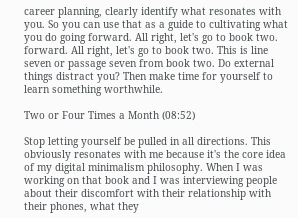career planning, clearly identify what resonates with you. So you can use that as a guide to cultivating what you do going forward. All right, let's go to book two. forward. All right, let's go to book two. This is line seven or passage seven from book two. Do external things distract you? Then make time for yourself to learn something worthwhile.

Two or Four Times a Month (08:52)

Stop letting yourself be pulled in all directions. This obviously resonates with me because it's the core idea of my digital minimalism philosophy. When I was working on that book and I was interviewing people about their discomfort with their relationship with their phones, what they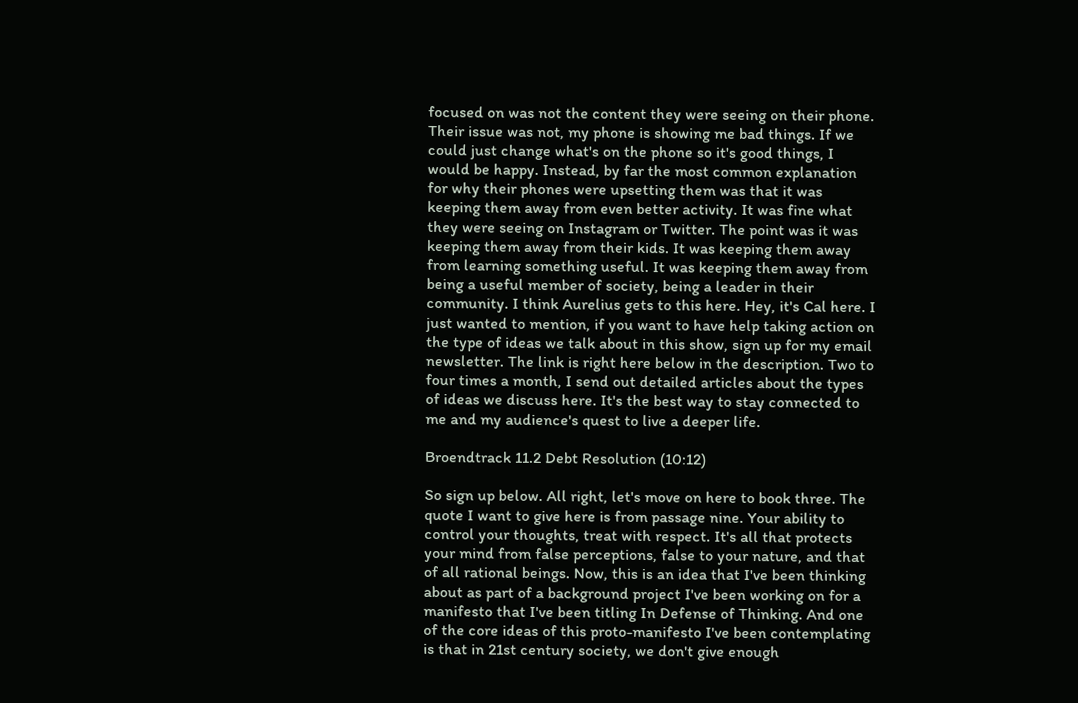focused on was not the content they were seeing on their phone. Their issue was not, my phone is showing me bad things. If we could just change what's on the phone so it's good things, I would be happy. Instead, by far the most common explanation for why their phones were upsetting them was that it was keeping them away from even better activity. It was fine what they were seeing on Instagram or Twitter. The point was it was keeping them away from their kids. It was keeping them away from learning something useful. It was keeping them away from being a useful member of society, being a leader in their community. I think Aurelius gets to this here. Hey, it's Cal here. I just wanted to mention, if you want to have help taking action on the type of ideas we talk about in this show, sign up for my email newsletter. The link is right here below in the description. Two to four times a month, I send out detailed articles about the types of ideas we discuss here. It's the best way to stay connected to me and my audience's quest to live a deeper life.

Broendtrack 11.2 Debt Resolution (10:12)

So sign up below. All right, let's move on here to book three. The quote I want to give here is from passage nine. Your ability to control your thoughts, treat with respect. It's all that protects your mind from false perceptions, false to your nature, and that of all rational beings. Now, this is an idea that I've been thinking about as part of a background project I've been working on for a manifesto that I've been titling In Defense of Thinking. And one of the core ideas of this proto-manifesto I've been contemplating is that in 21st century society, we don't give enough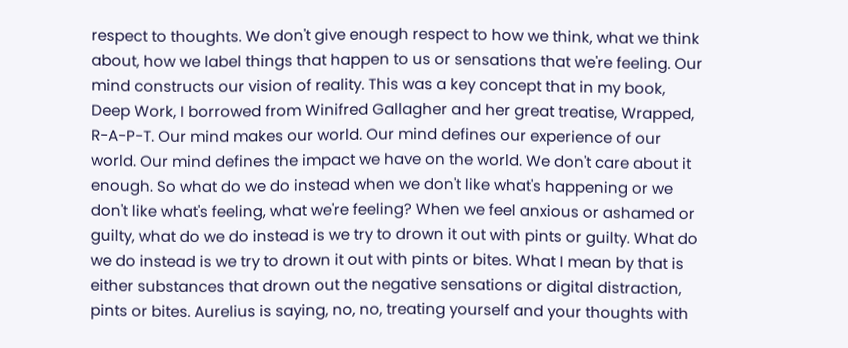respect to thoughts. We don't give enough respect to how we think, what we think about, how we label things that happen to us or sensations that we're feeling. Our mind constructs our vision of reality. This was a key concept that in my book, Deep Work, I borrowed from Winifred Gallagher and her great treatise, Wrapped, R-A-P-T. Our mind makes our world. Our mind defines our experience of our world. Our mind defines the impact we have on the world. We don't care about it enough. So what do we do instead when we don't like what's happening or we don't like what's feeling, what we're feeling? When we feel anxious or ashamed or guilty, what do we do instead is we try to drown it out with pints or guilty. What do we do instead is we try to drown it out with pints or bites. What I mean by that is either substances that drown out the negative sensations or digital distraction, pints or bites. Aurelius is saying, no, no, treating yourself and your thoughts with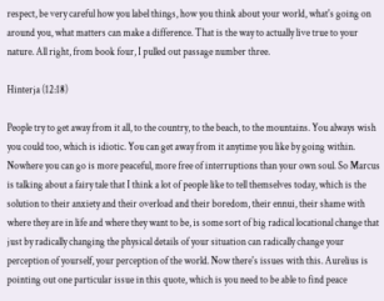respect, be very careful how you label things, how you think about your world, what's going on around you, what matters can make a difference. That is the way to actually live true to your nature. All right, from book four, I pulled out passage number three.

Hinterja (12:18)

People try to get away from it all, to the country, to the beach, to the mountains. You always wish you could too, which is idiotic. You can get away from it anytime you like by going within. Nowhere you can go is more peaceful, more free of interruptions than your own soul. So Marcus is talking about a fairy tale that I think a lot of people like to tell themselves today, which is the solution to their anxiety and their overload and their boredom, their ennui, their shame with where they are in life and where they want to be, is some sort of big radical locational change that just by radically changing the physical details of your situation can radically change your perception of yourself, your perception of the world. Now there's issues with this. Aurelius is pointing out one particular issue in this quote, which is you need to be able to find peace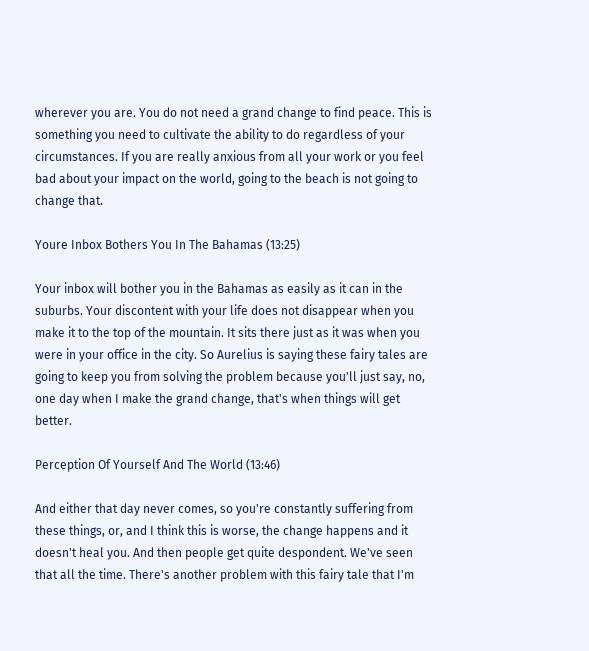wherever you are. You do not need a grand change to find peace. This is something you need to cultivate the ability to do regardless of your circumstances. If you are really anxious from all your work or you feel bad about your impact on the world, going to the beach is not going to change that.

Youre Inbox Bothers You In The Bahamas (13:25)

Your inbox will bother you in the Bahamas as easily as it can in the suburbs. Your discontent with your life does not disappear when you make it to the top of the mountain. It sits there just as it was when you were in your office in the city. So Aurelius is saying these fairy tales are going to keep you from solving the problem because you'll just say, no, one day when I make the grand change, that's when things will get better.

Perception Of Yourself And The World (13:46)

And either that day never comes, so you're constantly suffering from these things, or, and I think this is worse, the change happens and it doesn't heal you. And then people get quite despondent. We've seen that all the time. There's another problem with this fairy tale that I'm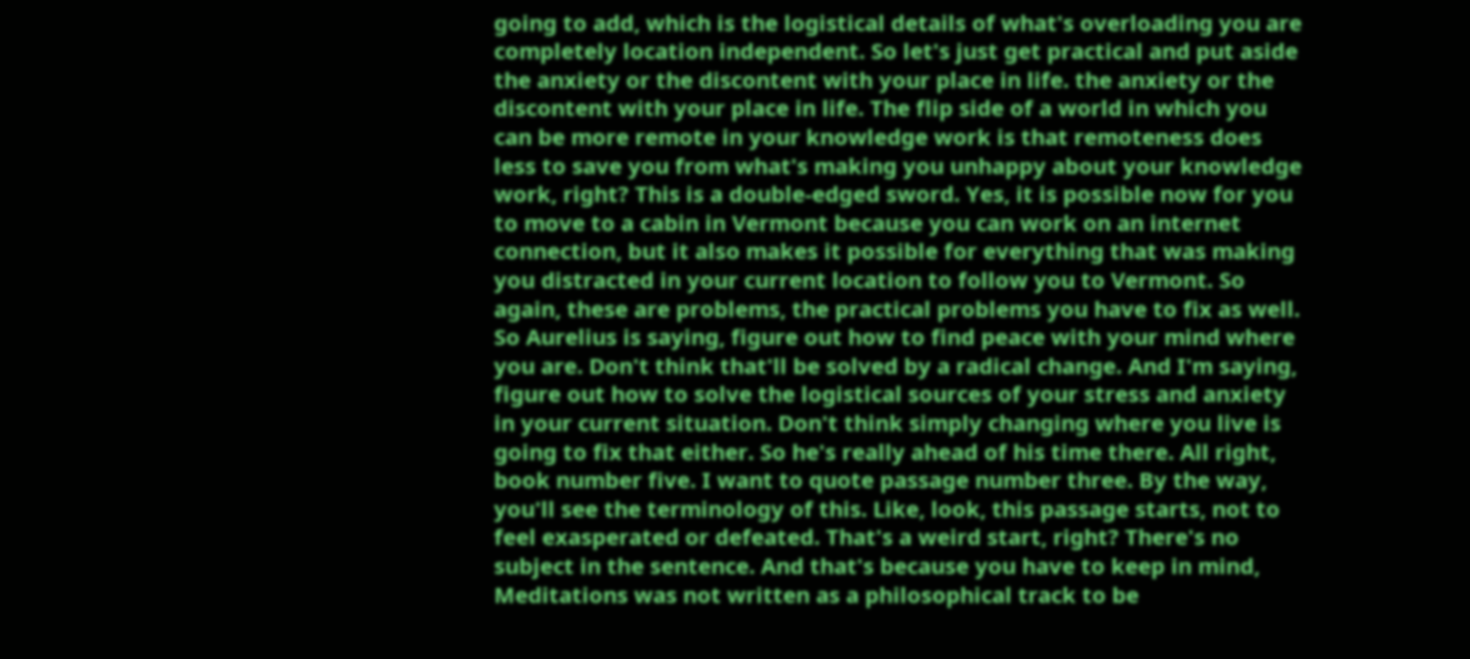going to add, which is the logistical details of what's overloading you are completely location independent. So let's just get practical and put aside the anxiety or the discontent with your place in life. the anxiety or the discontent with your place in life. The flip side of a world in which you can be more remote in your knowledge work is that remoteness does less to save you from what's making you unhappy about your knowledge work, right? This is a double-edged sword. Yes, it is possible now for you to move to a cabin in Vermont because you can work on an internet connection, but it also makes it possible for everything that was making you distracted in your current location to follow you to Vermont. So again, these are problems, the practical problems you have to fix as well. So Aurelius is saying, figure out how to find peace with your mind where you are. Don't think that'll be solved by a radical change. And I'm saying, figure out how to solve the logistical sources of your stress and anxiety in your current situation. Don't think simply changing where you live is going to fix that either. So he's really ahead of his time there. All right, book number five. I want to quote passage number three. By the way, you'll see the terminology of this. Like, look, this passage starts, not to feel exasperated or defeated. That's a weird start, right? There's no subject in the sentence. And that's because you have to keep in mind, Meditations was not written as a philosophical track to be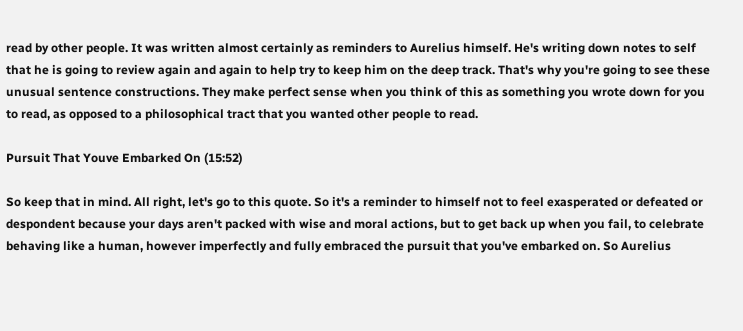read by other people. It was written almost certainly as reminders to Aurelius himself. He's writing down notes to self that he is going to review again and again to help try to keep him on the deep track. That's why you're going to see these unusual sentence constructions. They make perfect sense when you think of this as something you wrote down for you to read, as opposed to a philosophical tract that you wanted other people to read.

Pursuit That Youve Embarked On (15:52)

So keep that in mind. All right, let's go to this quote. So it's a reminder to himself not to feel exasperated or defeated or despondent because your days aren't packed with wise and moral actions, but to get back up when you fail, to celebrate behaving like a human, however imperfectly and fully embraced the pursuit that you've embarked on. So Aurelius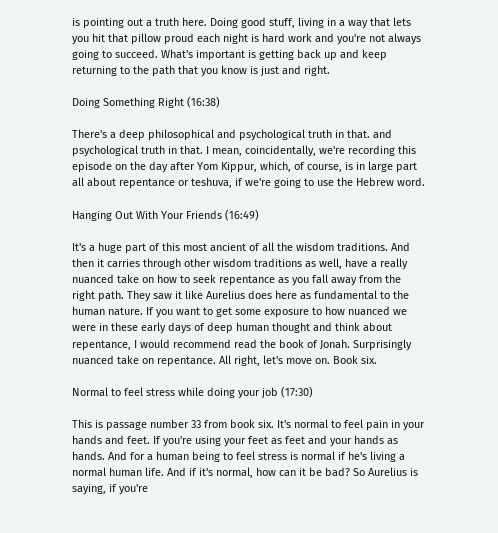is pointing out a truth here. Doing good stuff, living in a way that lets you hit that pillow proud each night is hard work and you're not always going to succeed. What's important is getting back up and keep returning to the path that you know is just and right.

Doing Something Right (16:38)

There's a deep philosophical and psychological truth in that. and psychological truth in that. I mean, coincidentally, we're recording this episode on the day after Yom Kippur, which, of course, is in large part all about repentance or teshuva, if we're going to use the Hebrew word.

Hanging Out With Your Friends (16:49)

It's a huge part of this most ancient of all the wisdom traditions. And then it carries through other wisdom traditions as well, have a really nuanced take on how to seek repentance as you fall away from the right path. They saw it like Aurelius does here as fundamental to the human nature. If you want to get some exposure to how nuanced we were in these early days of deep human thought and think about repentance, I would recommend read the book of Jonah. Surprisingly nuanced take on repentance. All right, let's move on. Book six.

Normal to feel stress while doing your job (17:30)

This is passage number 33 from book six. It's normal to feel pain in your hands and feet. If you're using your feet as feet and your hands as hands. And for a human being to feel stress is normal if he's living a normal human life. And if it's normal, how can it be bad? So Aurelius is saying, if you're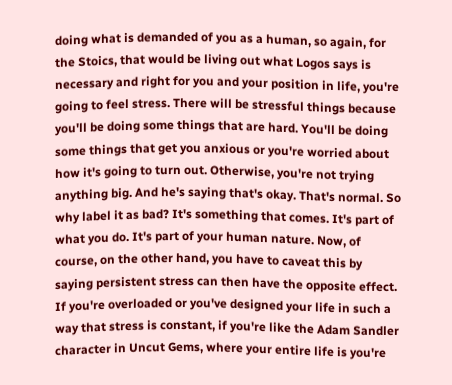doing what is demanded of you as a human, so again, for the Stoics, that would be living out what Logos says is necessary and right for you and your position in life, you're going to feel stress. There will be stressful things because you'll be doing some things that are hard. You'll be doing some things that get you anxious or you're worried about how it's going to turn out. Otherwise, you're not trying anything big. And he's saying that's okay. That's normal. So why label it as bad? It's something that comes. It's part of what you do. It's part of your human nature. Now, of course, on the other hand, you have to caveat this by saying persistent stress can then have the opposite effect. If you're overloaded or you've designed your life in such a way that stress is constant, if you're like the Adam Sandler character in Uncut Gems, where your entire life is you're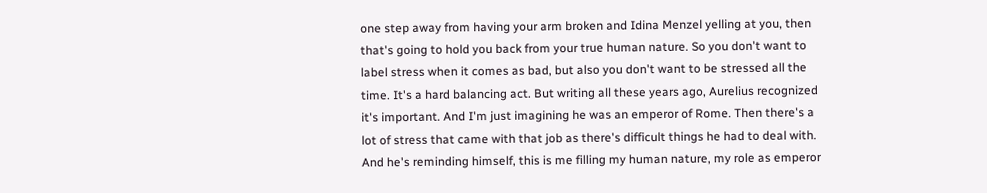one step away from having your arm broken and Idina Menzel yelling at you, then that's going to hold you back from your true human nature. So you don't want to label stress when it comes as bad, but also you don't want to be stressed all the time. It's a hard balancing act. But writing all these years ago, Aurelius recognized it's important. And I'm just imagining he was an emperor of Rome. Then there's a lot of stress that came with that job as there's difficult things he had to deal with. And he's reminding himself, this is me filling my human nature, my role as emperor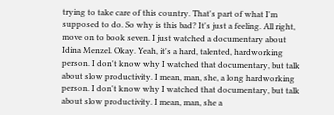trying to take care of this country. That's part of what I'm supposed to do. So why is this bad? It's just a feeling. All right, move on to book seven. I just watched a documentary about Idina Menzel. Okay. Yeah, it's a hard, talented, hardworking person. I don't know why I watched that documentary, but talk about slow productivity. I mean, man, she, a long hardworking person. I don't know why I watched that documentary, but talk about slow productivity. I mean, man, she a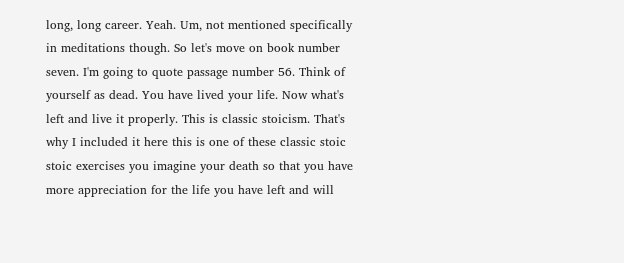long, long career. Yeah. Um, not mentioned specifically in meditations though. So let's move on book number seven. I'm going to quote passage number 56. Think of yourself as dead. You have lived your life. Now what's left and live it properly. This is classic stoicism. That's why I included it here this is one of these classic stoic stoic exercises you imagine your death so that you have more appreciation for the life you have left and will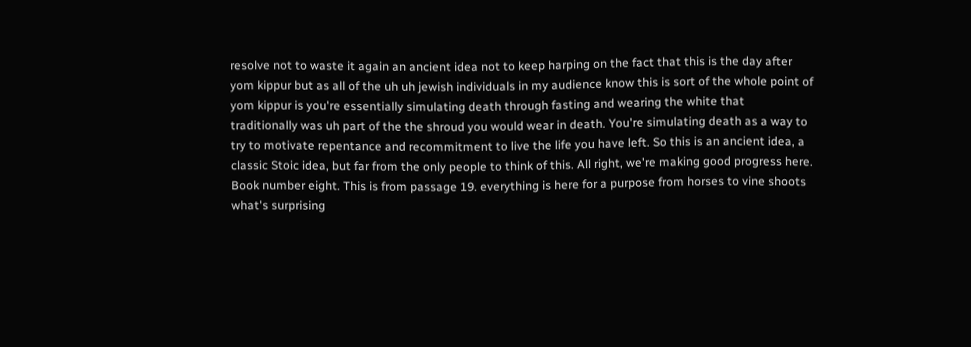resolve not to waste it again an ancient idea not to keep harping on the fact that this is the day after yom kippur but as all of the uh uh jewish individuals in my audience know this is sort of the whole point of yom kippur is you're essentially simulating death through fasting and wearing the white that traditionally was uh part of the the shroud you would wear in death. You're simulating death as a way to try to motivate repentance and recommitment to live the life you have left. So this is an ancient idea, a classic Stoic idea, but far from the only people to think of this. All right, we're making good progress here. Book number eight. This is from passage 19. everything is here for a purpose from horses to vine shoots what's surprising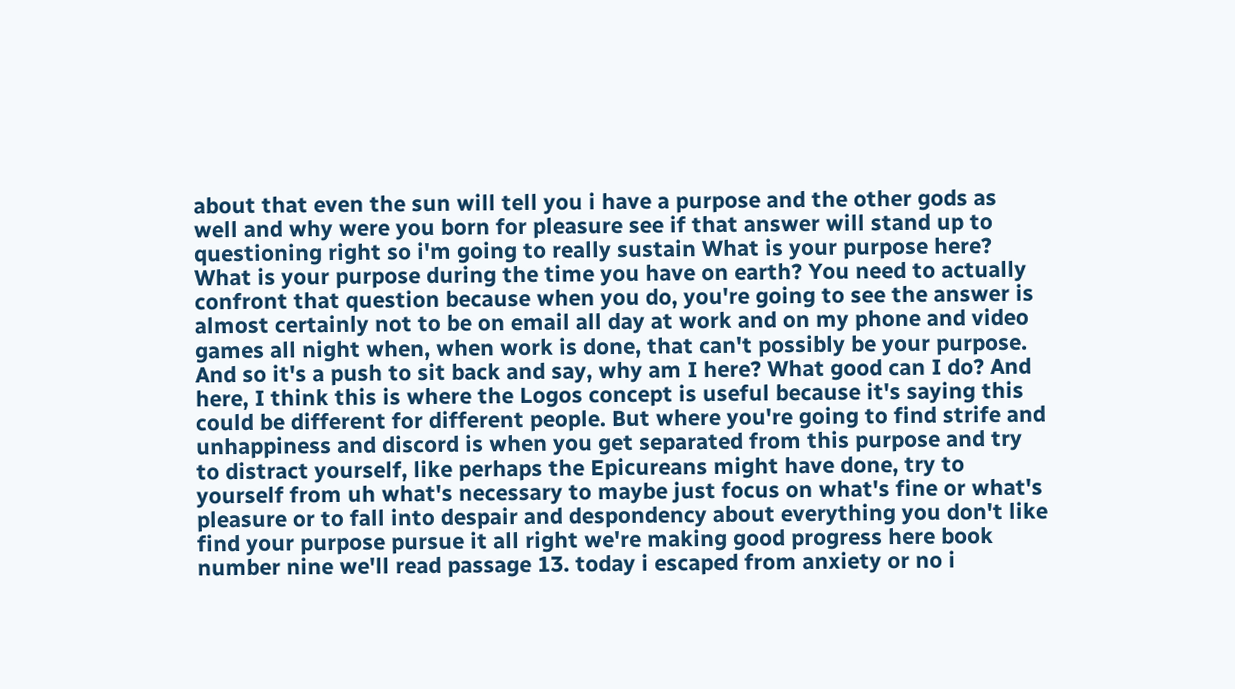about that even the sun will tell you i have a purpose and the other gods as well and why were you born for pleasure see if that answer will stand up to questioning right so i'm going to really sustain What is your purpose here? What is your purpose during the time you have on earth? You need to actually confront that question because when you do, you're going to see the answer is almost certainly not to be on email all day at work and on my phone and video games all night when, when work is done, that can't possibly be your purpose. And so it's a push to sit back and say, why am I here? What good can I do? And here, I think this is where the Logos concept is useful because it's saying this could be different for different people. But where you're going to find strife and unhappiness and discord is when you get separated from this purpose and try to distract yourself, like perhaps the Epicureans might have done, try to yourself from uh what's necessary to maybe just focus on what's fine or what's pleasure or to fall into despair and despondency about everything you don't like find your purpose pursue it all right we're making good progress here book number nine we'll read passage 13. today i escaped from anxiety or no i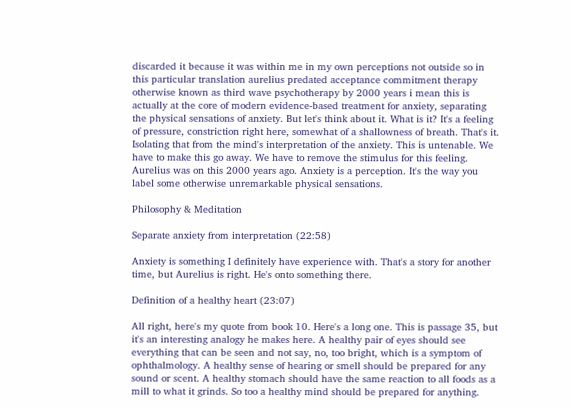discarded it because it was within me in my own perceptions not outside so in this particular translation aurelius predated acceptance commitment therapy otherwise known as third wave psychotherapy by 2000 years i mean this is actually at the core of modern evidence-based treatment for anxiety, separating the physical sensations of anxiety. But let's think about it. What is it? It's a feeling of pressure, constriction right here, somewhat of a shallowness of breath. That's it. Isolating that from the mind's interpretation of the anxiety. This is untenable. We have to make this go away. We have to remove the stimulus for this feeling. Aurelius was on this 2000 years ago. Anxiety is a perception. It's the way you label some otherwise unremarkable physical sensations.

Philosophy & Meditation

Separate anxiety from interpretation (22:58)

Anxiety is something I definitely have experience with. That's a story for another time, but Aurelius is right. He's onto something there.

Definition of a healthy heart (23:07)

All right, here's my quote from book 10. Here's a long one. This is passage 35, but it's an interesting analogy he makes here. A healthy pair of eyes should see everything that can be seen and not say, no, too bright, which is a symptom of ophthalmology. A healthy sense of hearing or smell should be prepared for any sound or scent. A healthy stomach should have the same reaction to all foods as a mill to what it grinds. So too a healthy mind should be prepared for anything.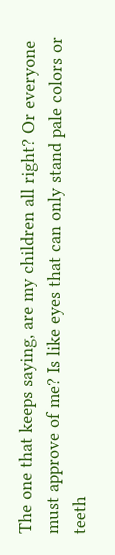The one that keeps saying, are my children all right? Or everyone must approve of me? Is like eyes that can only stand pale colors or teeth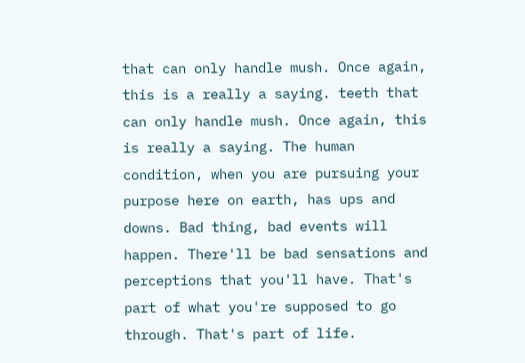that can only handle mush. Once again, this is a really a saying. teeth that can only handle mush. Once again, this is really a saying. The human condition, when you are pursuing your purpose here on earth, has ups and downs. Bad thing, bad events will happen. There'll be bad sensations and perceptions that you'll have. That's part of what you're supposed to go through. That's part of life.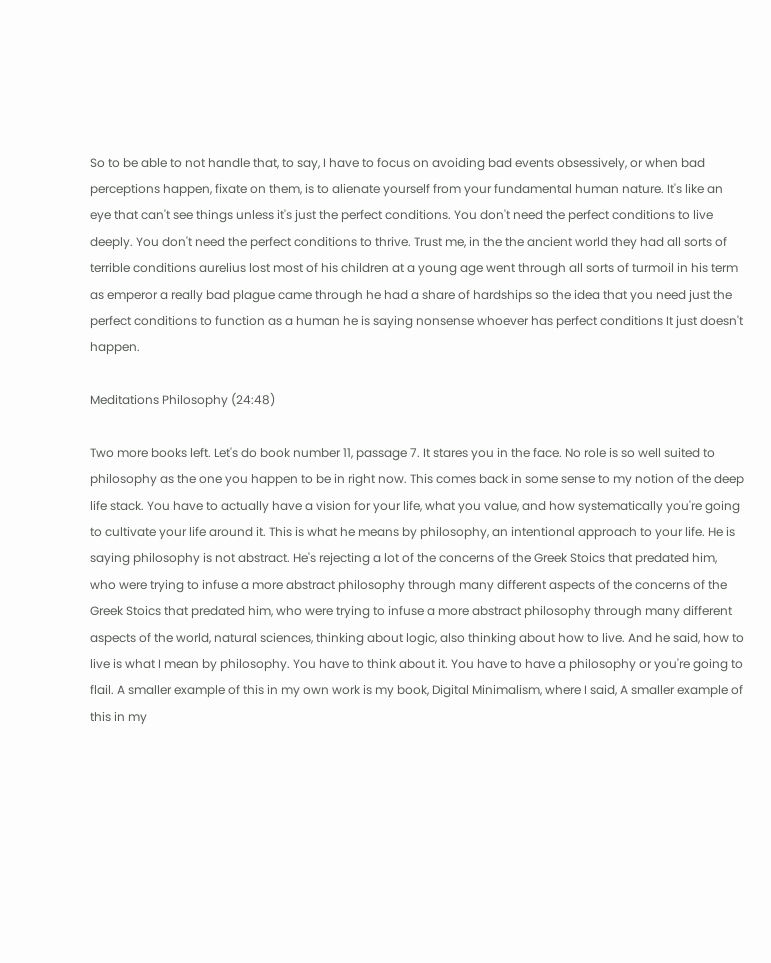So to be able to not handle that, to say, I have to focus on avoiding bad events obsessively, or when bad perceptions happen, fixate on them, is to alienate yourself from your fundamental human nature. It's like an eye that can't see things unless it's just the perfect conditions. You don't need the perfect conditions to live deeply. You don't need the perfect conditions to thrive. Trust me, in the the ancient world they had all sorts of terrible conditions aurelius lost most of his children at a young age went through all sorts of turmoil in his term as emperor a really bad plague came through he had a share of hardships so the idea that you need just the perfect conditions to function as a human he is saying nonsense whoever has perfect conditions It just doesn't happen.

Meditations Philosophy (24:48)

Two more books left. Let's do book number 11, passage 7. It stares you in the face. No role is so well suited to philosophy as the one you happen to be in right now. This comes back in some sense to my notion of the deep life stack. You have to actually have a vision for your life, what you value, and how systematically you're going to cultivate your life around it. This is what he means by philosophy, an intentional approach to your life. He is saying philosophy is not abstract. He's rejecting a lot of the concerns of the Greek Stoics that predated him, who were trying to infuse a more abstract philosophy through many different aspects of the concerns of the Greek Stoics that predated him, who were trying to infuse a more abstract philosophy through many different aspects of the world, natural sciences, thinking about logic, also thinking about how to live. And he said, how to live is what I mean by philosophy. You have to think about it. You have to have a philosophy or you're going to flail. A smaller example of this in my own work is my book, Digital Minimalism, where I said, A smaller example of this in my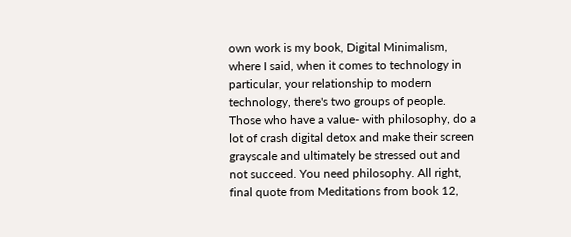own work is my book, Digital Minimalism, where I said, when it comes to technology in particular, your relationship to modern technology, there's two groups of people. Those who have a value- with philosophy, do a lot of crash digital detox and make their screen grayscale and ultimately be stressed out and not succeed. You need philosophy. All right, final quote from Meditations from book 12,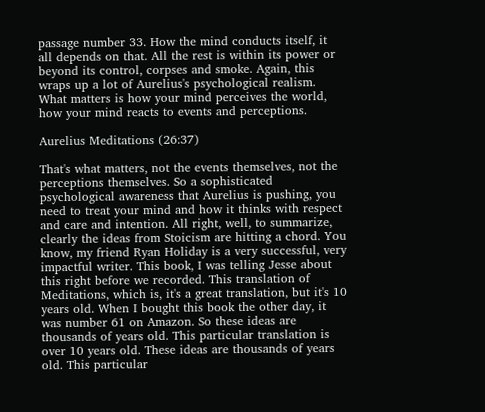passage number 33. How the mind conducts itself, it all depends on that. All the rest is within its power or beyond its control, corpses and smoke. Again, this wraps up a lot of Aurelius's psychological realism. What matters is how your mind perceives the world, how your mind reacts to events and perceptions.

Aurelius Meditations (26:37)

That's what matters, not the events themselves, not the perceptions themselves. So a sophisticated psychological awareness that Aurelius is pushing, you need to treat your mind and how it thinks with respect and care and intention. All right, well, to summarize, clearly the ideas from Stoicism are hitting a chord. You know, my friend Ryan Holiday is a very successful, very impactful writer. This book, I was telling Jesse about this right before we recorded. This translation of Meditations, which is, it's a great translation, but it's 10 years old. When I bought this book the other day, it was number 61 on Amazon. So these ideas are thousands of years old. This particular translation is over 10 years old. These ideas are thousands of years old. This particular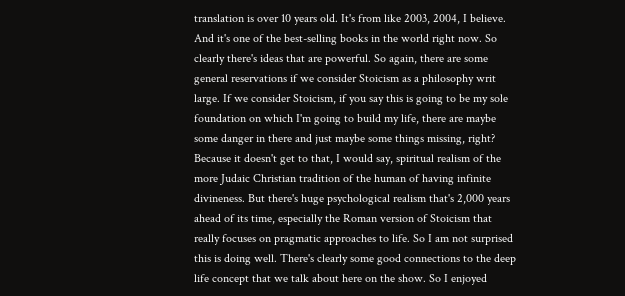translation is over 10 years old. It's from like 2003, 2004, I believe. And it's one of the best-selling books in the world right now. So clearly there's ideas that are powerful. So again, there are some general reservations if we consider Stoicism as a philosophy writ large. If we consider Stoicism, if you say this is going to be my sole foundation on which I'm going to build my life, there are maybe some danger in there and just maybe some things missing, right? Because it doesn't get to that, I would say, spiritual realism of the more Judaic Christian tradition of the human of having infinite divineness. But there's huge psychological realism that's 2,000 years ahead of its time, especially the Roman version of Stoicism that really focuses on pragmatic approaches to life. So I am not surprised this is doing well. There's clearly some good connections to the deep life concept that we talk about here on the show. So I enjoyed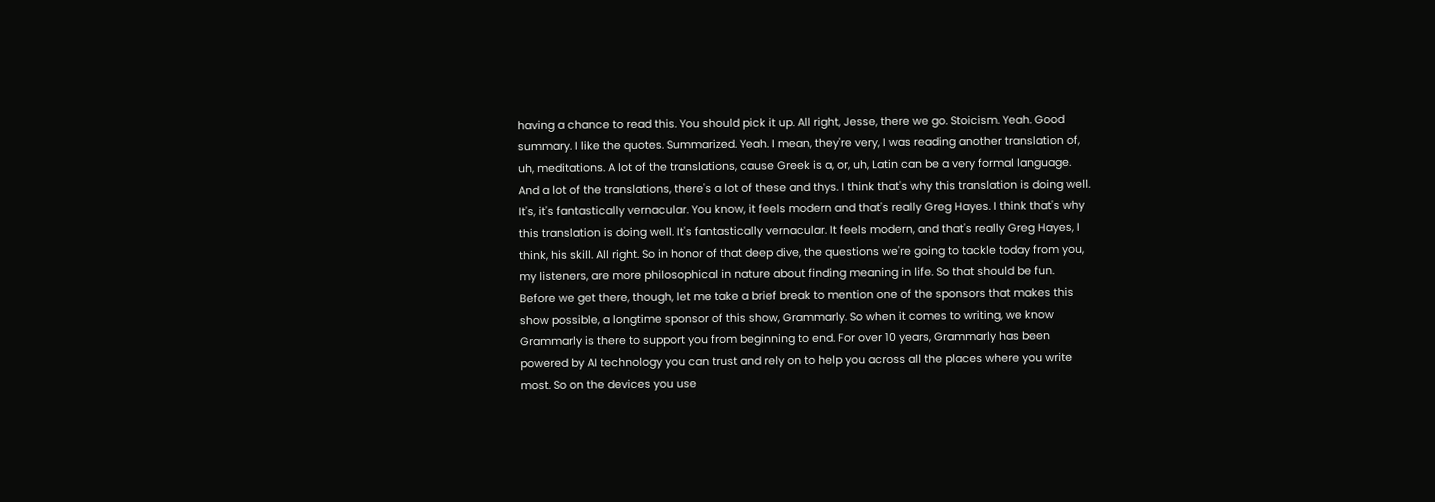having a chance to read this. You should pick it up. All right, Jesse, there we go. Stoicism. Yeah. Good summary. I like the quotes. Summarized. Yeah. I mean, they're very, I was reading another translation of, uh, meditations. A lot of the translations, cause Greek is a, or, uh, Latin can be a very formal language. And a lot of the translations, there's a lot of these and thys. I think that's why this translation is doing well. It's, it's fantastically vernacular. You know, it feels modern and that's really Greg Hayes. I think that's why this translation is doing well. It's fantastically vernacular. It feels modern, and that's really Greg Hayes, I think, his skill. All right. So in honor of that deep dive, the questions we're going to tackle today from you, my listeners, are more philosophical in nature about finding meaning in life. So that should be fun. Before we get there, though, let me take a brief break to mention one of the sponsors that makes this show possible, a longtime sponsor of this show, Grammarly. So when it comes to writing, we know Grammarly is there to support you from beginning to end. For over 10 years, Grammarly has been powered by AI technology you can trust and rely on to help you across all the places where you write most. So on the devices you use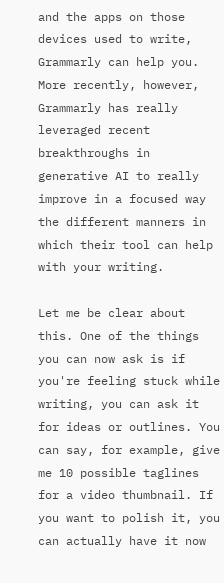and the apps on those devices used to write, Grammarly can help you. More recently, however, Grammarly has really leveraged recent breakthroughs in generative AI to really improve in a focused way the different manners in which their tool can help with your writing.

Let me be clear about this. One of the things you can now ask is if you're feeling stuck while writing, you can ask it for ideas or outlines. You can say, for example, give me 10 possible taglines for a video thumbnail. If you want to polish it, you can actually have it now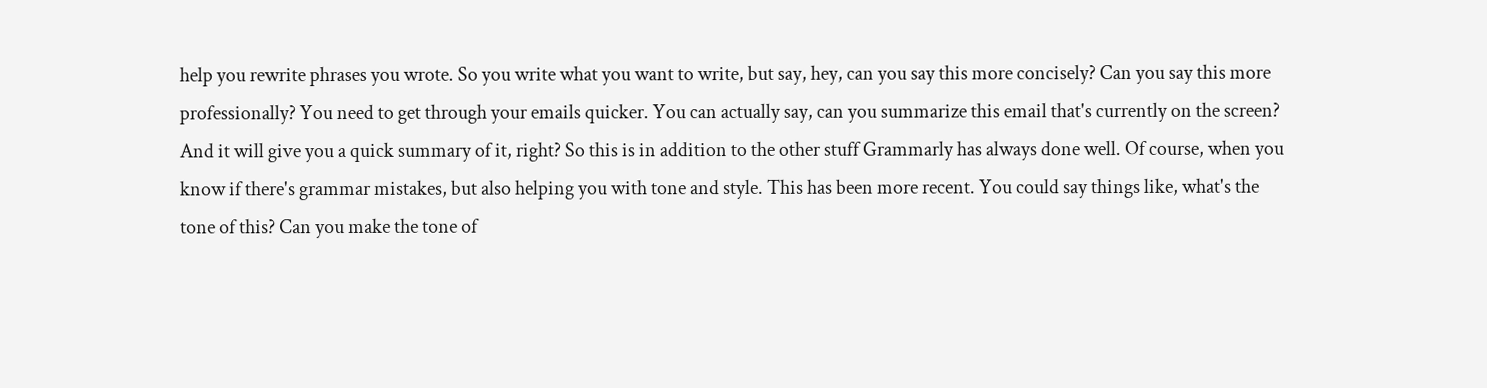help you rewrite phrases you wrote. So you write what you want to write, but say, hey, can you say this more concisely? Can you say this more professionally? You need to get through your emails quicker. You can actually say, can you summarize this email that's currently on the screen? And it will give you a quick summary of it, right? So this is in addition to the other stuff Grammarly has always done well. Of course, when you know if there's grammar mistakes, but also helping you with tone and style. This has been more recent. You could say things like, what's the tone of this? Can you make the tone of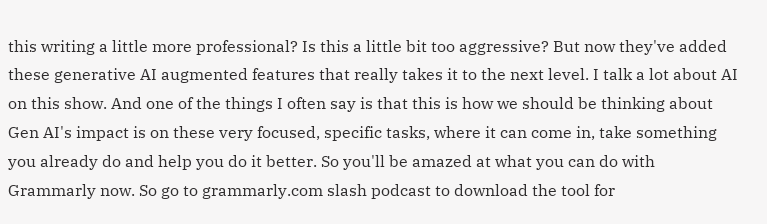this writing a little more professional? Is this a little bit too aggressive? But now they've added these generative AI augmented features that really takes it to the next level. I talk a lot about AI on this show. And one of the things I often say is that this is how we should be thinking about Gen AI's impact is on these very focused, specific tasks, where it can come in, take something you already do and help you do it better. So you'll be amazed at what you can do with Grammarly now. So go to grammarly.com slash podcast to download the tool for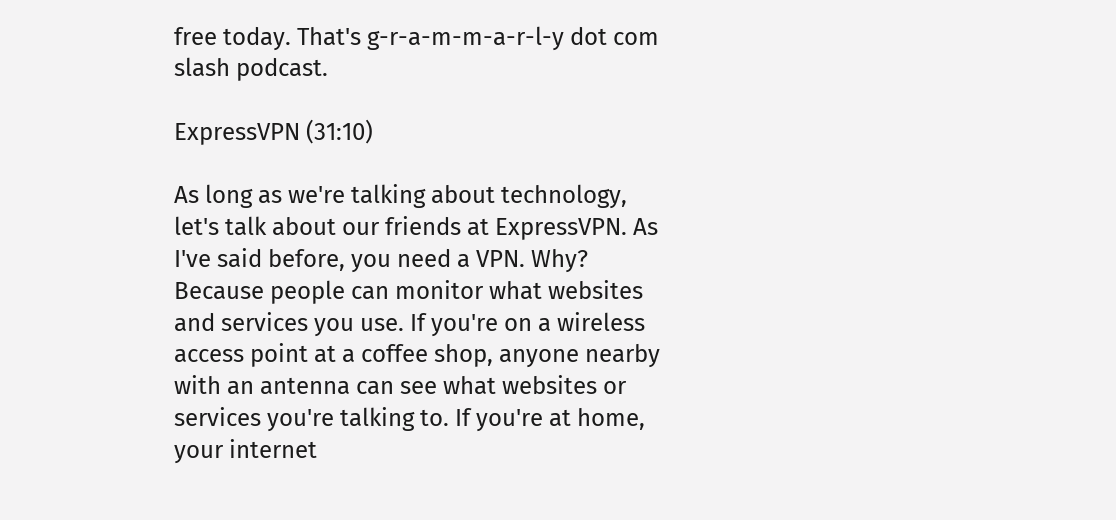free today. That's g-r-a-m-m-a-r-l-y dot com slash podcast.

ExpressVPN (31:10)

As long as we're talking about technology, let's talk about our friends at ExpressVPN. As I've said before, you need a VPN. Why? Because people can monitor what websites and services you use. If you're on a wireless access point at a coffee shop, anyone nearby with an antenna can see what websites or services you're talking to. If you're at home, your internet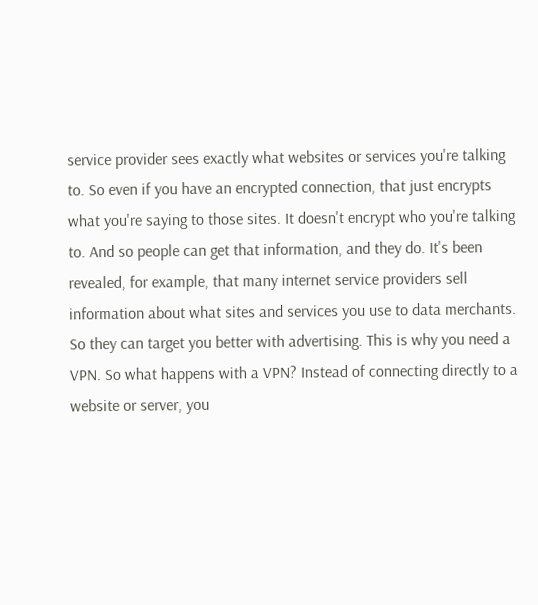service provider sees exactly what websites or services you're talking to. So even if you have an encrypted connection, that just encrypts what you're saying to those sites. It doesn't encrypt who you're talking to. And so people can get that information, and they do. It's been revealed, for example, that many internet service providers sell information about what sites and services you use to data merchants. So they can target you better with advertising. This is why you need a VPN. So what happens with a VPN? Instead of connecting directly to a website or server, you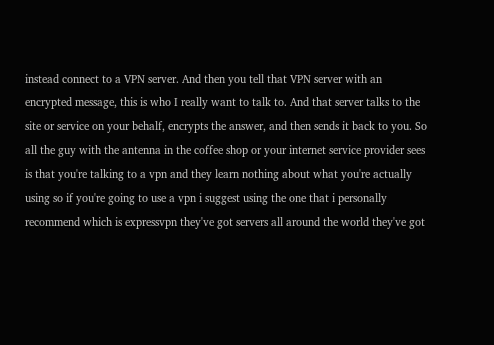instead connect to a VPN server. And then you tell that VPN server with an encrypted message, this is who I really want to talk to. And that server talks to the site or service on your behalf, encrypts the answer, and then sends it back to you. So all the guy with the antenna in the coffee shop or your internet service provider sees is that you're talking to a vpn and they learn nothing about what you're actually using so if you're going to use a vpn i suggest using the one that i personally recommend which is expressvpn they've got servers all around the world they've got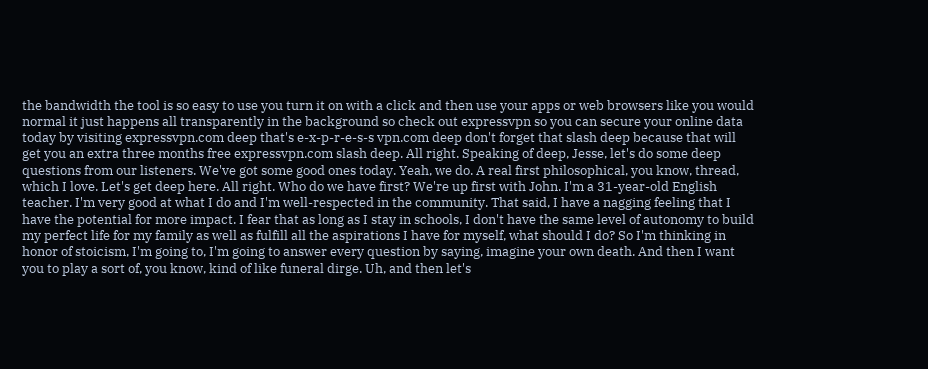the bandwidth the tool is so easy to use you turn it on with a click and then use your apps or web browsers like you would normal it just happens all transparently in the background so check out expressvpn so you can secure your online data today by visiting expressvpn.com deep that's e-x-p-r-e-s-s vpn.com deep don't forget that slash deep because that will get you an extra three months free expressvpn.com slash deep. All right. Speaking of deep, Jesse, let's do some deep questions from our listeners. We've got some good ones today. Yeah, we do. A real first philosophical, you know, thread, which I love. Let's get deep here. All right. Who do we have first? We're up first with John. I'm a 31-year-old English teacher. I'm very good at what I do and I'm well-respected in the community. That said, I have a nagging feeling that I have the potential for more impact. I fear that as long as I stay in schools, I don't have the same level of autonomy to build my perfect life for my family as well as fulfill all the aspirations I have for myself, what should I do? So I'm thinking in honor of stoicism, I'm going to, I'm going to answer every question by saying, imagine your own death. And then I want you to play a sort of, you know, kind of like funeral dirge. Uh, and then let's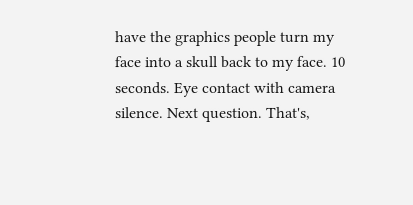have the graphics people turn my face into a skull back to my face. 10 seconds. Eye contact with camera silence. Next question. That's,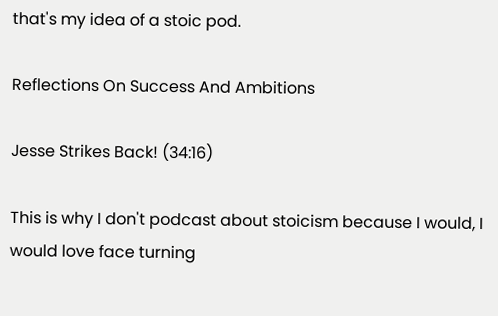that's my idea of a stoic pod.

Reflections On Success And Ambitions

Jesse Strikes Back! (34:16)

This is why I don't podcast about stoicism because I would, I would love face turning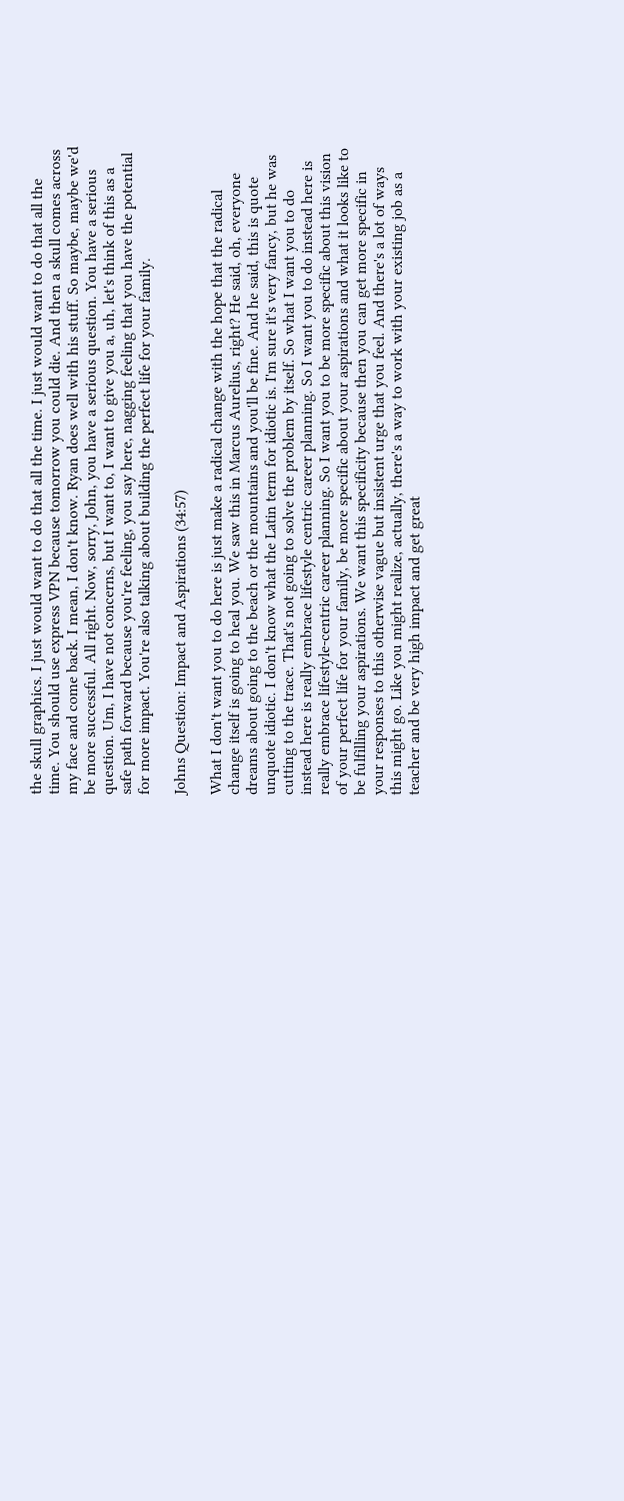the skull graphics. I just would want to do that all the time. I just would want to do that all the time. You should use express VPN because tomorrow you could die. And then a skull comes across my face and come back. I mean, I don't know. Ryan does well with his stuff. So maybe, maybe we'd be more successful. All right. Now, sorry, John, you have a serious question. You have a serious question. Um, I have not concerns, but I want to, I want to give you a, uh, let's think of this as a safe path forward because you're feeling, you say here, nagging feeling that you have the potential for more impact. You're also talking about building the perfect life for your family.

Johns Question: Impact and Aspirations (34:57)

What I don't want you to do here is just make a radical change with the hope that the radical change itself is going to heal you. We saw this in Marcus Aurelius, right? He said, oh, everyone dreams about going to the beach or the mountains and you'll be fine. And he said, this is quote unquote idiotic. I don't know what the Latin term for idiotic is. I'm sure it's very fancy, but he was cutting to the trace. That's not going to solve the problem by itself. So what I want you to do instead here is really embrace lifestyle centric career planning. So I want you to do instead here is really embrace lifestyle-centric career planning. So I want you to be more specific about this vision of your perfect life for your family, be more specific about your aspirations and what it looks like to be fulfilling your aspirations. We want this specificity because then you can get more specific in your responses to this otherwise vague but insistent urge that you feel. And there's a lot of ways this might go. Like you might realize, actually, there's a way to work with your existing job as a teacher and be very high impact and get great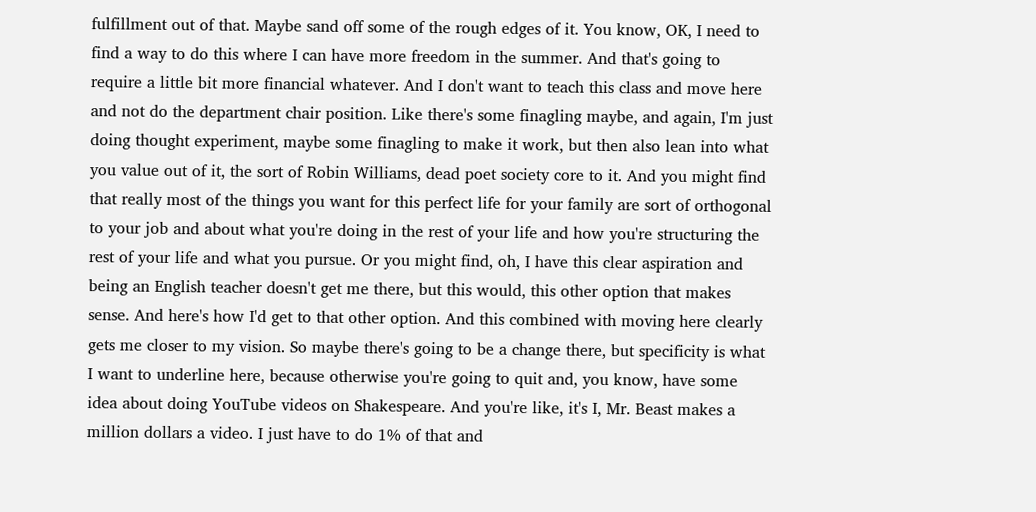fulfillment out of that. Maybe sand off some of the rough edges of it. You know, OK, I need to find a way to do this where I can have more freedom in the summer. And that's going to require a little bit more financial whatever. And I don't want to teach this class and move here and not do the department chair position. Like there's some finagling maybe, and again, I'm just doing thought experiment, maybe some finagling to make it work, but then also lean into what you value out of it, the sort of Robin Williams, dead poet society core to it. And you might find that really most of the things you want for this perfect life for your family are sort of orthogonal to your job and about what you're doing in the rest of your life and how you're structuring the rest of your life and what you pursue. Or you might find, oh, I have this clear aspiration and being an English teacher doesn't get me there, but this would, this other option that makes sense. And here's how I'd get to that other option. And this combined with moving here clearly gets me closer to my vision. So maybe there's going to be a change there, but specificity is what I want to underline here, because otherwise you're going to quit and, you know, have some idea about doing YouTube videos on Shakespeare. And you're like, it's I, Mr. Beast makes a million dollars a video. I just have to do 1% of that and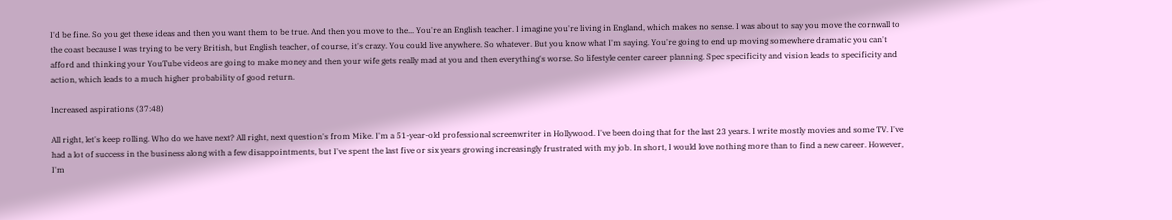I'd be fine. So you get these ideas and then you want them to be true. And then you move to the... You're an English teacher. I imagine you're living in England, which makes no sense. I was about to say you move the cornwall to the coast because I was trying to be very British, but English teacher, of course, it's crazy. You could live anywhere. So whatever. But you know what I'm saying. You're going to end up moving somewhere dramatic you can't afford and thinking your YouTube videos are going to make money and then your wife gets really mad at you and then everything's worse. So lifestyle center career planning. Spec specificity and vision leads to specificity and action, which leads to a much higher probability of good return.

Increased aspirations (37:48)

All right, let's keep rolling. Who do we have next? All right, next question's from Mike. I'm a 51-year-old professional screenwriter in Hollywood. I've been doing that for the last 23 years. I write mostly movies and some TV. I've had a lot of success in the business along with a few disappointments, but I've spent the last five or six years growing increasingly frustrated with my job. In short, I would love nothing more than to find a new career. However, I'm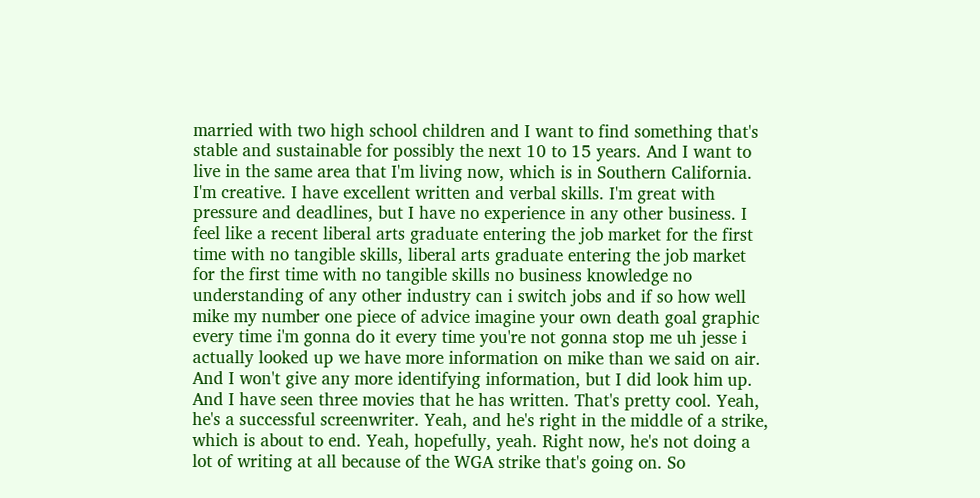married with two high school children and I want to find something that's stable and sustainable for possibly the next 10 to 15 years. And I want to live in the same area that I'm living now, which is in Southern California. I'm creative. I have excellent written and verbal skills. I'm great with pressure and deadlines, but I have no experience in any other business. I feel like a recent liberal arts graduate entering the job market for the first time with no tangible skills, liberal arts graduate entering the job market for the first time with no tangible skills no business knowledge no understanding of any other industry can i switch jobs and if so how well mike my number one piece of advice imagine your own death goal graphic every time i'm gonna do it every time you're not gonna stop me uh jesse i actually looked up we have more information on mike than we said on air. And I won't give any more identifying information, but I did look him up. And I have seen three movies that he has written. That's pretty cool. Yeah, he's a successful screenwriter. Yeah, and he's right in the middle of a strike, which is about to end. Yeah, hopefully, yeah. Right now, he's not doing a lot of writing at all because of the WGA strike that's going on. So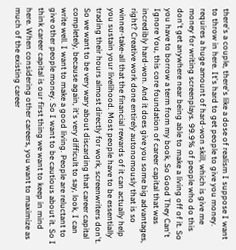there's a couple, there's like a dose of realism I suppose I want to throw in here. It's hard to get people to give you money. requires a huge amount of hard-won skill, which is give me money for writing screenplays. 99.9% of people who do this don't get anywhere near being able to make a living off of it. So you have to borrow a term from my book, So Good They Can't Ignore You, this core foundation of career capital that was incredibly hard-won. And it does give you some big advantages, right? Creative work done entirely autonomously that is so winner-take-all that the financial rewards of it can actually help you sustain your livelihood. Most people have to be essentially trading their hours almost directly for work, screenwriters don't. So we want to be very wary about discarding that career capital completely, because again, it's very difficult to say, look, I can write well. I want to make a good living. People are reluctant to give other people money. So I want to be cautious about it. So I think career capital is our first thing we want to keep in mind here. When considering other careers, you want to maximize as much of the existing career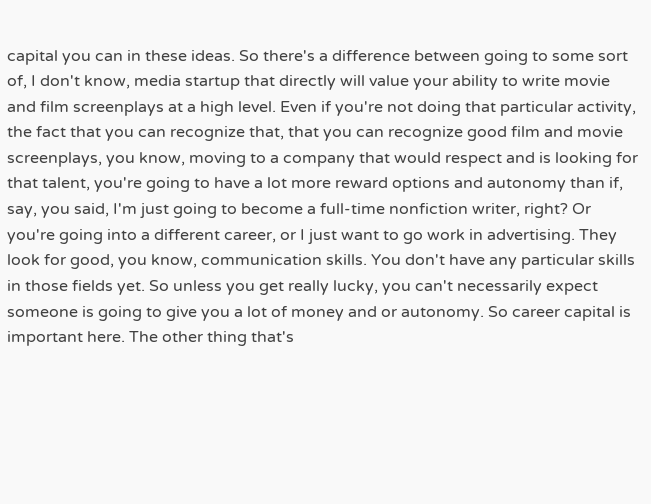capital you can in these ideas. So there's a difference between going to some sort of, I don't know, media startup that directly will value your ability to write movie and film screenplays at a high level. Even if you're not doing that particular activity, the fact that you can recognize that, that you can recognize good film and movie screenplays, you know, moving to a company that would respect and is looking for that talent, you're going to have a lot more reward options and autonomy than if, say, you said, I'm just going to become a full-time nonfiction writer, right? Or you're going into a different career, or I just want to go work in advertising. They look for good, you know, communication skills. You don't have any particular skills in those fields yet. So unless you get really lucky, you can't necessarily expect someone is going to give you a lot of money and or autonomy. So career capital is important here. The other thing that's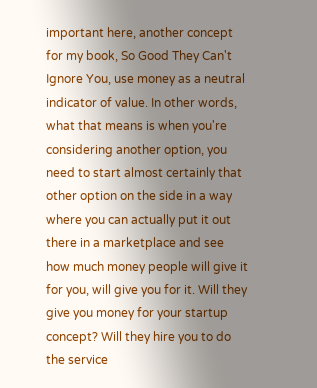important here, another concept for my book, So Good They Can't Ignore You, use money as a neutral indicator of value. In other words, what that means is when you're considering another option, you need to start almost certainly that other option on the side in a way where you can actually put it out there in a marketplace and see how much money people will give it for you, will give you for it. Will they give you money for your startup concept? Will they hire you to do the service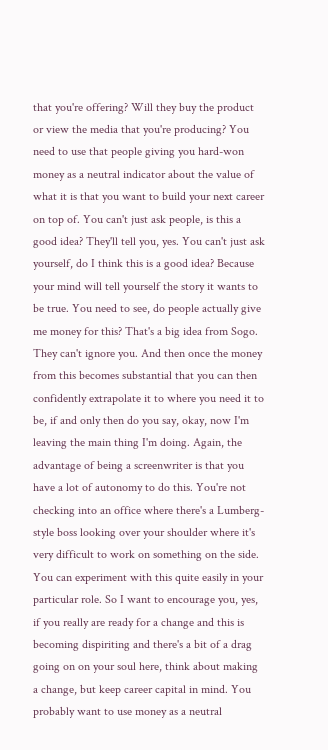that you're offering? Will they buy the product or view the media that you're producing? You need to use that people giving you hard-won money as a neutral indicator about the value of what it is that you want to build your next career on top of. You can't just ask people, is this a good idea? They'll tell you, yes. You can't just ask yourself, do I think this is a good idea? Because your mind will tell yourself the story it wants to be true. You need to see, do people actually give me money for this? That's a big idea from Sogo. They can't ignore you. And then once the money from this becomes substantial that you can then confidently extrapolate it to where you need it to be, if and only then do you say, okay, now I'm leaving the main thing I'm doing. Again, the advantage of being a screenwriter is that you have a lot of autonomy to do this. You're not checking into an office where there's a Lumberg-style boss looking over your shoulder where it's very difficult to work on something on the side. You can experiment with this quite easily in your particular role. So I want to encourage you, yes, if you really are ready for a change and this is becoming dispiriting and there's a bit of a drag going on on your soul here, think about making a change, but keep career capital in mind. You probably want to use money as a neutral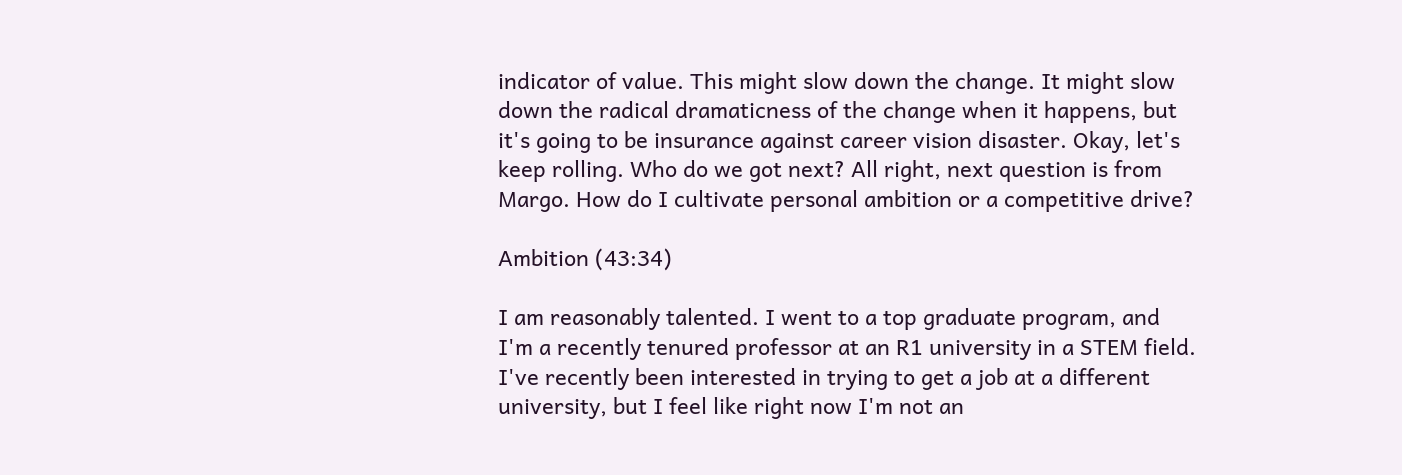indicator of value. This might slow down the change. It might slow down the radical dramaticness of the change when it happens, but it's going to be insurance against career vision disaster. Okay, let's keep rolling. Who do we got next? All right, next question is from Margo. How do I cultivate personal ambition or a competitive drive?

Ambition (43:34)

I am reasonably talented. I went to a top graduate program, and I'm a recently tenured professor at an R1 university in a STEM field. I've recently been interested in trying to get a job at a different university, but I feel like right now I'm not an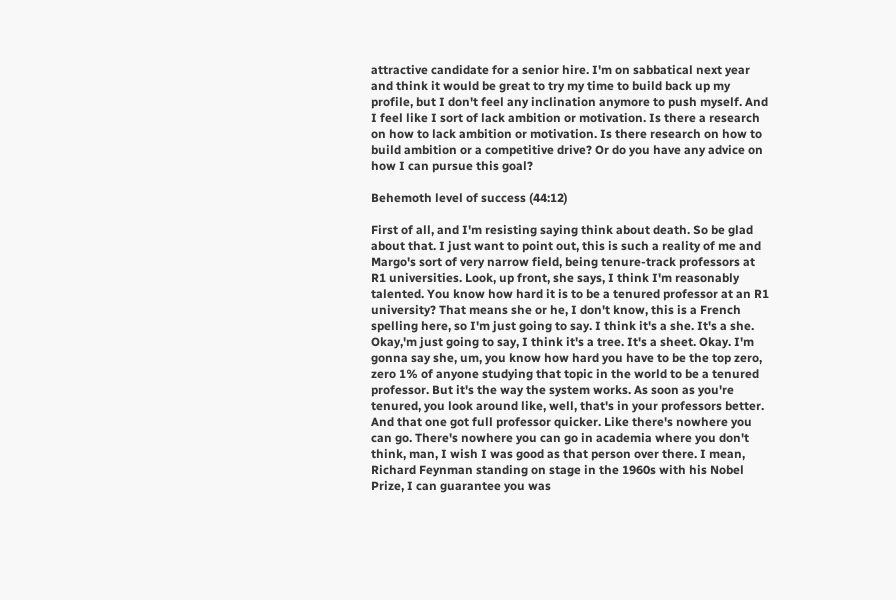attractive candidate for a senior hire. I'm on sabbatical next year and think it would be great to try my time to build back up my profile, but I don't feel any inclination anymore to push myself. And I feel like I sort of lack ambition or motivation. Is there a research on how to lack ambition or motivation. Is there research on how to build ambition or a competitive drive? Or do you have any advice on how I can pursue this goal?

Behemoth level of success (44:12)

First of all, and I'm resisting saying think about death. So be glad about that. I just want to point out, this is such a reality of me and Margo's sort of very narrow field, being tenure-track professors at R1 universities. Look, up front, she says, I think I'm reasonably talented. You know how hard it is to be a tenured professor at an R1 university? That means she or he, I don't know, this is a French spelling here, so I'm just going to say. I think it's a she. It's a she. Okay,'m just going to say, I think it's a tree. It's a sheet. Okay. I'm gonna say she, um, you know how hard you have to be the top zero, zero 1% of anyone studying that topic in the world to be a tenured professor. But it's the way the system works. As soon as you're tenured, you look around like, well, that's in your professors better. And that one got full professor quicker. Like there's nowhere you can go. There's nowhere you can go in academia where you don't think, man, I wish I was good as that person over there. I mean, Richard Feynman standing on stage in the 1960s with his Nobel Prize, I can guarantee you was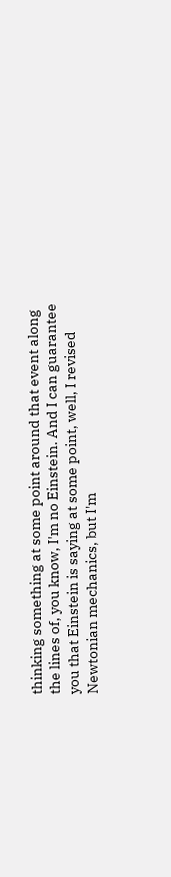thinking something at some point around that event along the lines of, you know, I'm no Einstein. And I can guarantee you that Einstein is saying at some point, well, I revised Newtonian mechanics, but I'm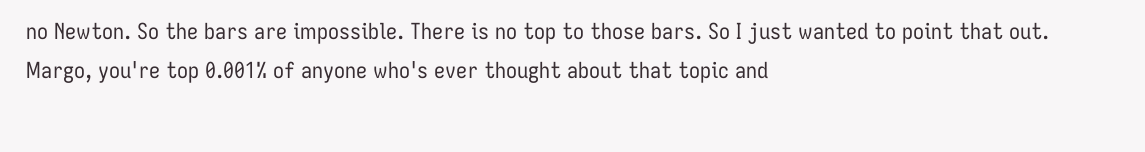no Newton. So the bars are impossible. There is no top to those bars. So I just wanted to point that out. Margo, you're top 0.001% of anyone who's ever thought about that topic and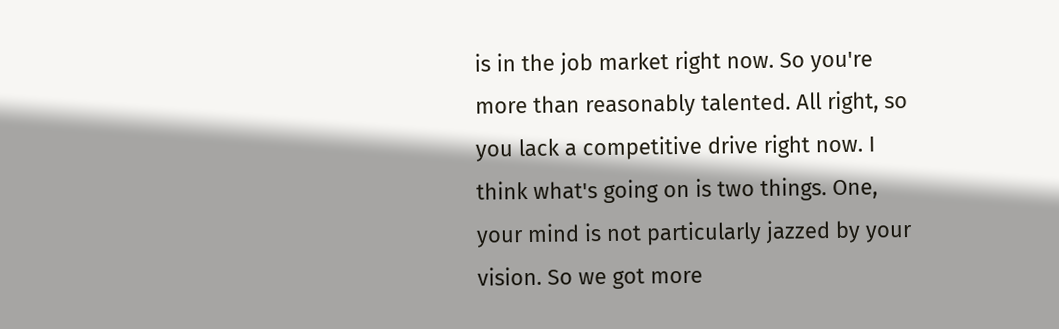is in the job market right now. So you're more than reasonably talented. All right, so you lack a competitive drive right now. I think what's going on is two things. One, your mind is not particularly jazzed by your vision. So we got more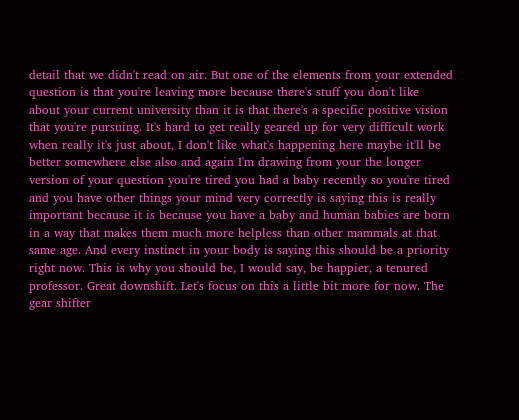detail that we didn't read on air. But one of the elements from your extended question is that you're leaving more because there's stuff you don't like about your current university than it is that there's a specific positive vision that you're pursuing. It's hard to get really geared up for very difficult work when really it's just about, I don't like what's happening here maybe it'll be better somewhere else also and again I'm drawing from your the longer version of your question you're tired you had a baby recently so you're tired and you have other things your mind very correctly is saying this is really important because it is because you have a baby and human babies are born in a way that makes them much more helpless than other mammals at that same age. And every instinct in your body is saying this should be a priority right now. This is why you should be, I would say, be happier, a tenured professor. Great downshift. Let's focus on this a little bit more for now. The gear shifter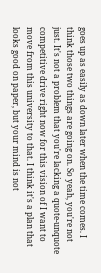goes up as easily as down later when the time comes. I think those two things are going on. So yeah, you're not just. It's not a problem that you're lacking a quote-unquote competitive drive right now for this vision of I want to move from this university to that. I think it's a plan that looks good on paper, but your mind is not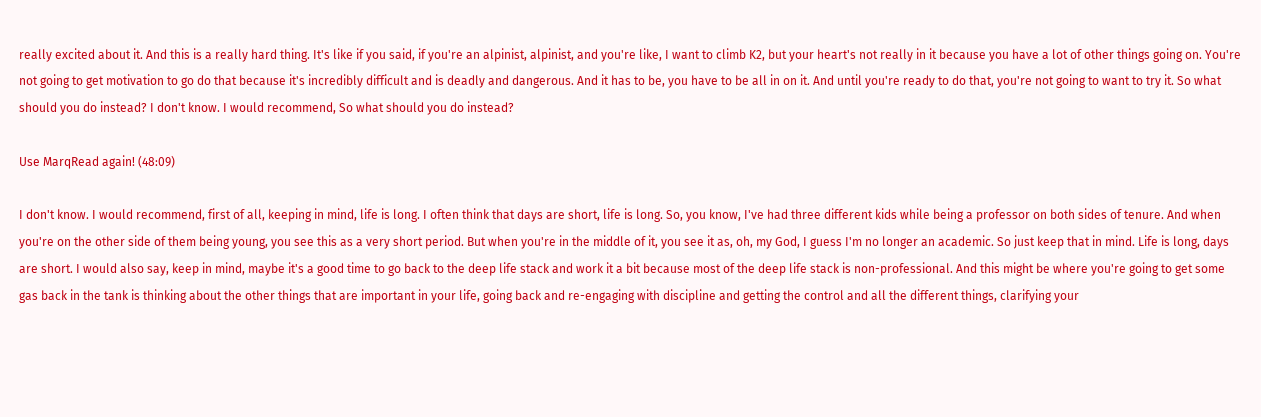really excited about it. And this is a really hard thing. It's like if you said, if you're an alpinist, alpinist, and you're like, I want to climb K2, but your heart's not really in it because you have a lot of other things going on. You're not going to get motivation to go do that because it's incredibly difficult and is deadly and dangerous. And it has to be, you have to be all in on it. And until you're ready to do that, you're not going to want to try it. So what should you do instead? I don't know. I would recommend, So what should you do instead?

Use MarqRead again! (48:09)

I don't know. I would recommend, first of all, keeping in mind, life is long. I often think that days are short, life is long. So, you know, I've had three different kids while being a professor on both sides of tenure. And when you're on the other side of them being young, you see this as a very short period. But when you're in the middle of it, you see it as, oh, my God, I guess I'm no longer an academic. So just keep that in mind. Life is long, days are short. I would also say, keep in mind, maybe it's a good time to go back to the deep life stack and work it a bit because most of the deep life stack is non-professional. And this might be where you're going to get some gas back in the tank is thinking about the other things that are important in your life, going back and re-engaging with discipline and getting the control and all the different things, clarifying your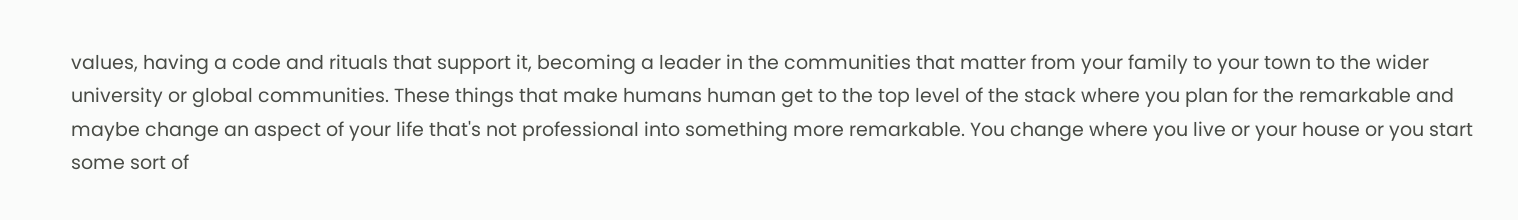values, having a code and rituals that support it, becoming a leader in the communities that matter from your family to your town to the wider university or global communities. These things that make humans human get to the top level of the stack where you plan for the remarkable and maybe change an aspect of your life that's not professional into something more remarkable. You change where you live or your house or you start some sort of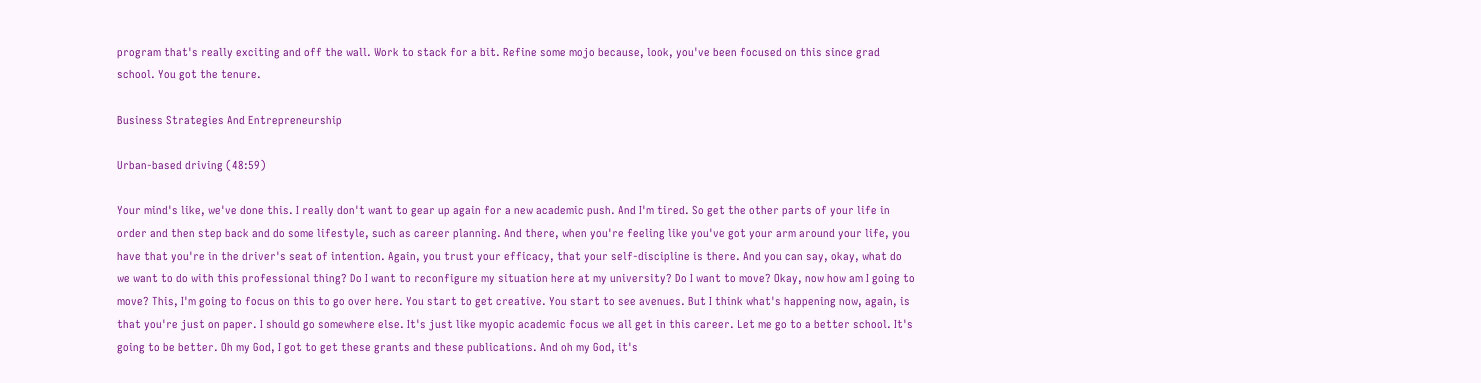program that's really exciting and off the wall. Work to stack for a bit. Refine some mojo because, look, you've been focused on this since grad school. You got the tenure.

Business Strategies And Entrepreneurship

Urban-based driving (48:59)

Your mind's like, we've done this. I really don't want to gear up again for a new academic push. And I'm tired. So get the other parts of your life in order and then step back and do some lifestyle, such as career planning. And there, when you're feeling like you've got your arm around your life, you have that you're in the driver's seat of intention. Again, you trust your efficacy, that your self-discipline is there. And you can say, okay, what do we want to do with this professional thing? Do I want to reconfigure my situation here at my university? Do I want to move? Okay, now how am I going to move? This, I'm going to focus on this to go over here. You start to get creative. You start to see avenues. But I think what's happening now, again, is that you're just on paper. I should go somewhere else. It's just like myopic academic focus we all get in this career. Let me go to a better school. It's going to be better. Oh my God, I got to get these grants and these publications. And oh my God, it's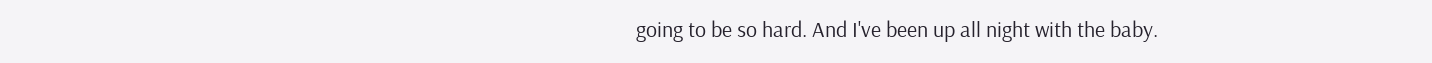going to be so hard. And I've been up all night with the baby.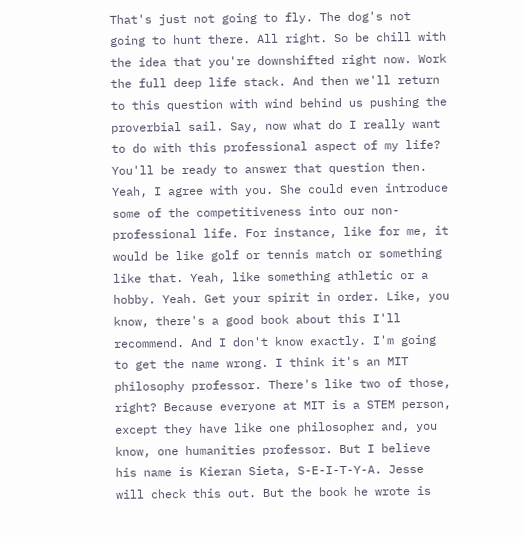That's just not going to fly. The dog's not going to hunt there. All right. So be chill with the idea that you're downshifted right now. Work the full deep life stack. And then we'll return to this question with wind behind us pushing the proverbial sail. Say, now what do I really want to do with this professional aspect of my life? You'll be ready to answer that question then. Yeah, I agree with you. She could even introduce some of the competitiveness into our non-professional life. For instance, like for me, it would be like golf or tennis match or something like that. Yeah, like something athletic or a hobby. Yeah. Get your spirit in order. Like, you know, there's a good book about this I'll recommend. And I don't know exactly. I'm going to get the name wrong. I think it's an MIT philosophy professor. There's like two of those, right? Because everyone at MIT is a STEM person, except they have like one philosopher and, you know, one humanities professor. But I believe his name is Kieran Sieta, S-E-I-T-Y-A. Jesse will check this out. But the book he wrote is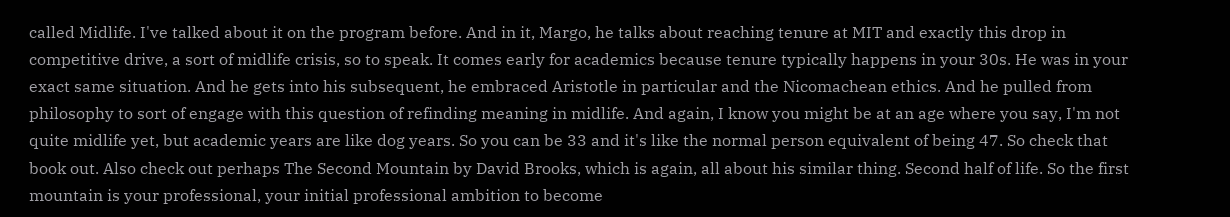called Midlife. I've talked about it on the program before. And in it, Margo, he talks about reaching tenure at MIT and exactly this drop in competitive drive, a sort of midlife crisis, so to speak. It comes early for academics because tenure typically happens in your 30s. He was in your exact same situation. And he gets into his subsequent, he embraced Aristotle in particular and the Nicomachean ethics. And he pulled from philosophy to sort of engage with this question of refinding meaning in midlife. And again, I know you might be at an age where you say, I'm not quite midlife yet, but academic years are like dog years. So you can be 33 and it's like the normal person equivalent of being 47. So check that book out. Also check out perhaps The Second Mountain by David Brooks, which is again, all about his similar thing. Second half of life. So the first mountain is your professional, your initial professional ambition to become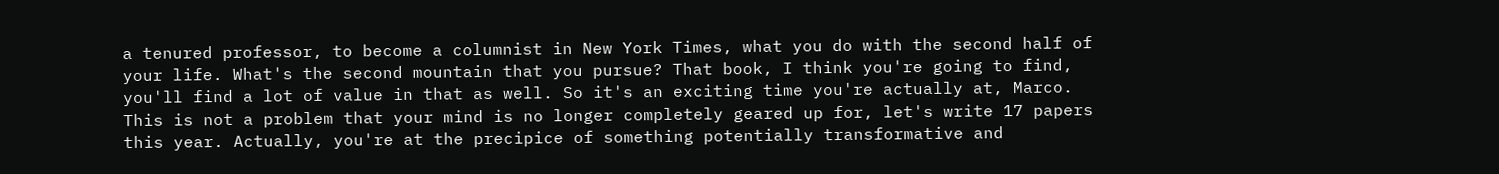a tenured professor, to become a columnist in New York Times, what you do with the second half of your life. What's the second mountain that you pursue? That book, I think you're going to find, you'll find a lot of value in that as well. So it's an exciting time you're actually at, Marco. This is not a problem that your mind is no longer completely geared up for, let's write 17 papers this year. Actually, you're at the precipice of something potentially transformative and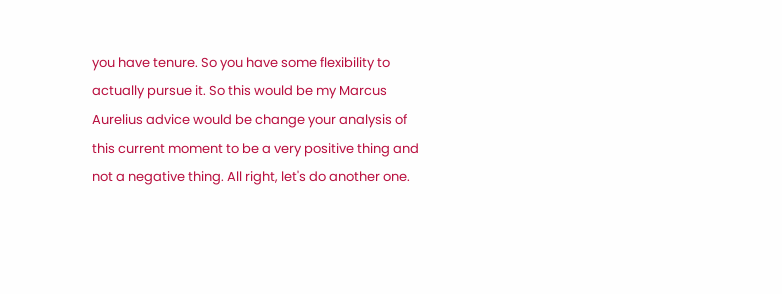you have tenure. So you have some flexibility to actually pursue it. So this would be my Marcus Aurelius advice would be change your analysis of this current moment to be a very positive thing and not a negative thing. All right, let's do another one.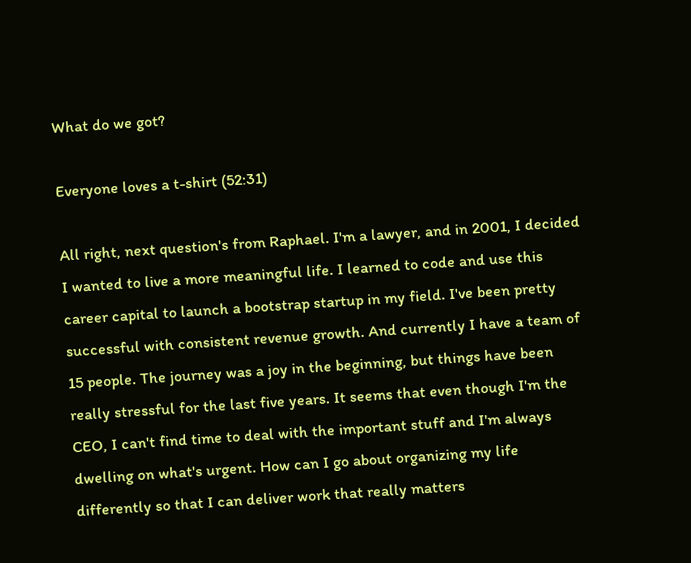What do we got?

Everyone loves a t-shirt (52:31)

All right, next question's from Raphael. I'm a lawyer, and in 2001, I decided I wanted to live a more meaningful life. I learned to code and use this career capital to launch a bootstrap startup in my field. I've been pretty successful with consistent revenue growth. And currently I have a team of 15 people. The journey was a joy in the beginning, but things have been really stressful for the last five years. It seems that even though I'm the CEO, I can't find time to deal with the important stuff and I'm always dwelling on what's urgent. How can I go about organizing my life differently so that I can deliver work that really matters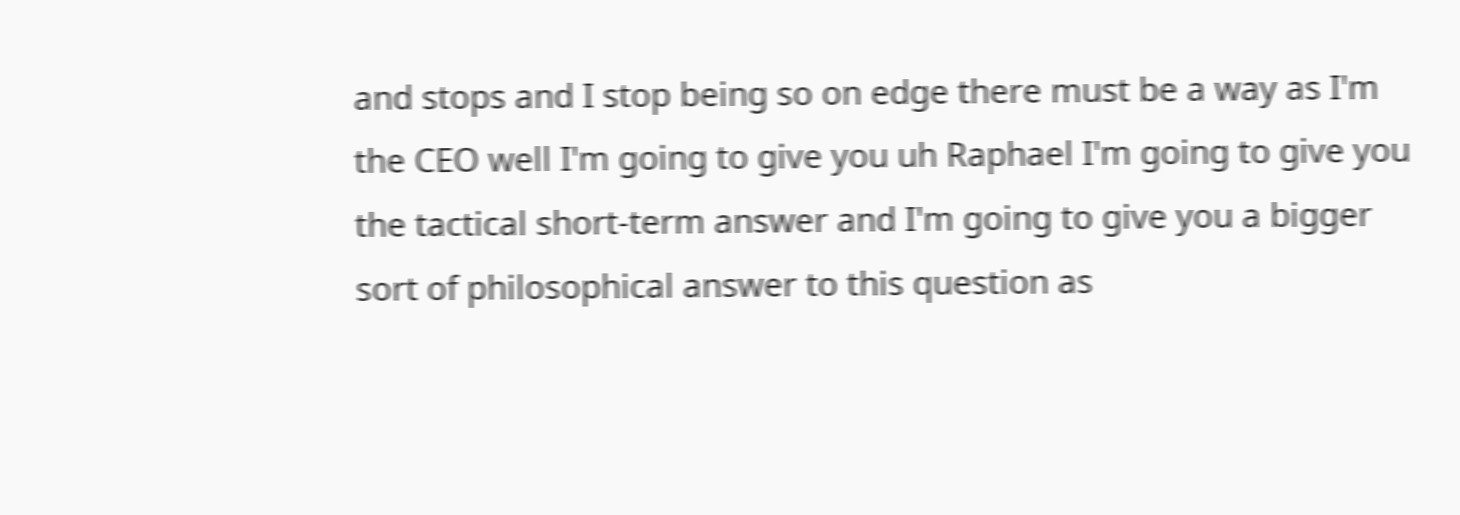and stops and I stop being so on edge there must be a way as I'm the CEO well I'm going to give you uh Raphael I'm going to give you the tactical short-term answer and I'm going to give you a bigger sort of philosophical answer to this question as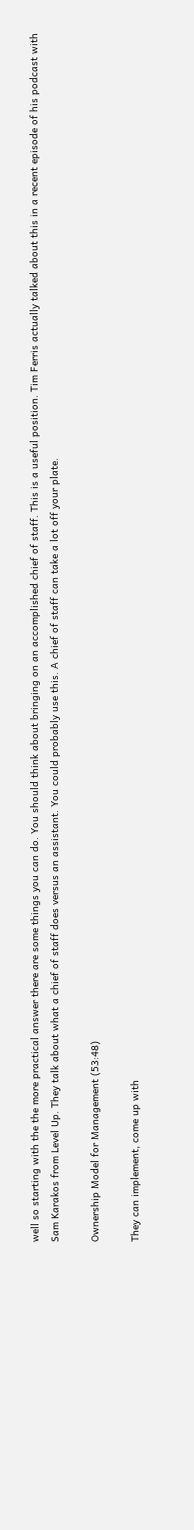well so starting with the the more practical answer there are some things you can do. You should think about bringing on an accomplished chief of staff. This is a useful position. Tim Ferris actually talked about this in a recent episode of his podcast with Sam Karakos from Level Up. They talk about what a chief of staff does versus an assistant. You could probably use this. A chief of staff can take a lot off your plate.

Ownership Model for Management (53:48)

They can implement, come up with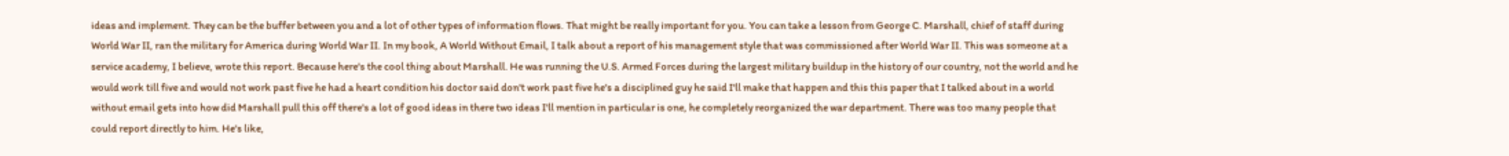ideas and implement. They can be the buffer between you and a lot of other types of information flows. That might be really important for you. You can take a lesson from George C. Marshall, chief of staff during World War II, ran the military for America during World War II. In my book, A World Without Email, I talk about a report of his management style that was commissioned after World War II. This was someone at a service academy, I believe, wrote this report. Because here's the cool thing about Marshall. He was running the U.S. Armed Forces during the largest military buildup in the history of our country, not the world and he would work till five and would not work past five he had a heart condition his doctor said don't work past five he's a disciplined guy he said I'll make that happen and this this paper that I talked about in a world without email gets into how did Marshall pull this off there's a lot of good ideas in there two ideas I'll mention in particular is one, he completely reorganized the war department. There was too many people that could report directly to him. He's like,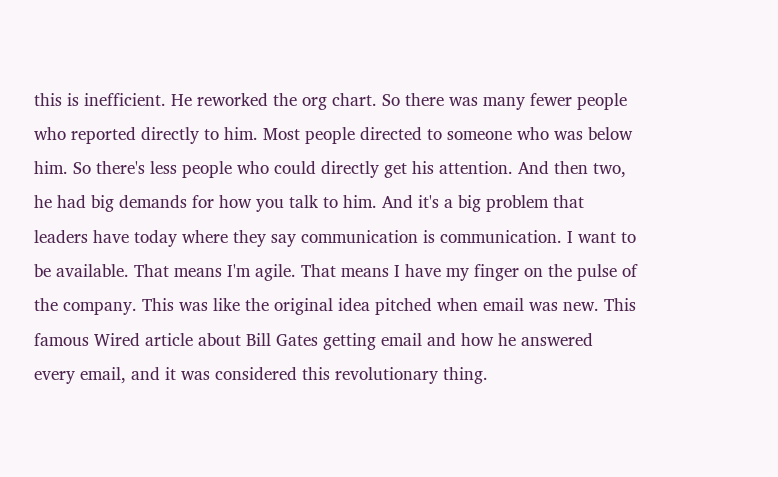this is inefficient. He reworked the org chart. So there was many fewer people who reported directly to him. Most people directed to someone who was below him. So there's less people who could directly get his attention. And then two, he had big demands for how you talk to him. And it's a big problem that leaders have today where they say communication is communication. I want to be available. That means I'm agile. That means I have my finger on the pulse of the company. This was like the original idea pitched when email was new. This famous Wired article about Bill Gates getting email and how he answered every email, and it was considered this revolutionary thing.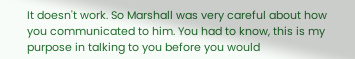It doesn't work. So Marshall was very careful about how you communicated to him. You had to know, this is my purpose in talking to you before you would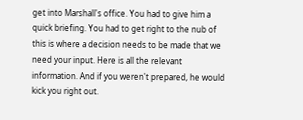get into Marshall's office. You had to give him a quick briefing. You had to get right to the nub of this is where a decision needs to be made that we need your input. Here is all the relevant information. And if you weren't prepared, he would kick you right out.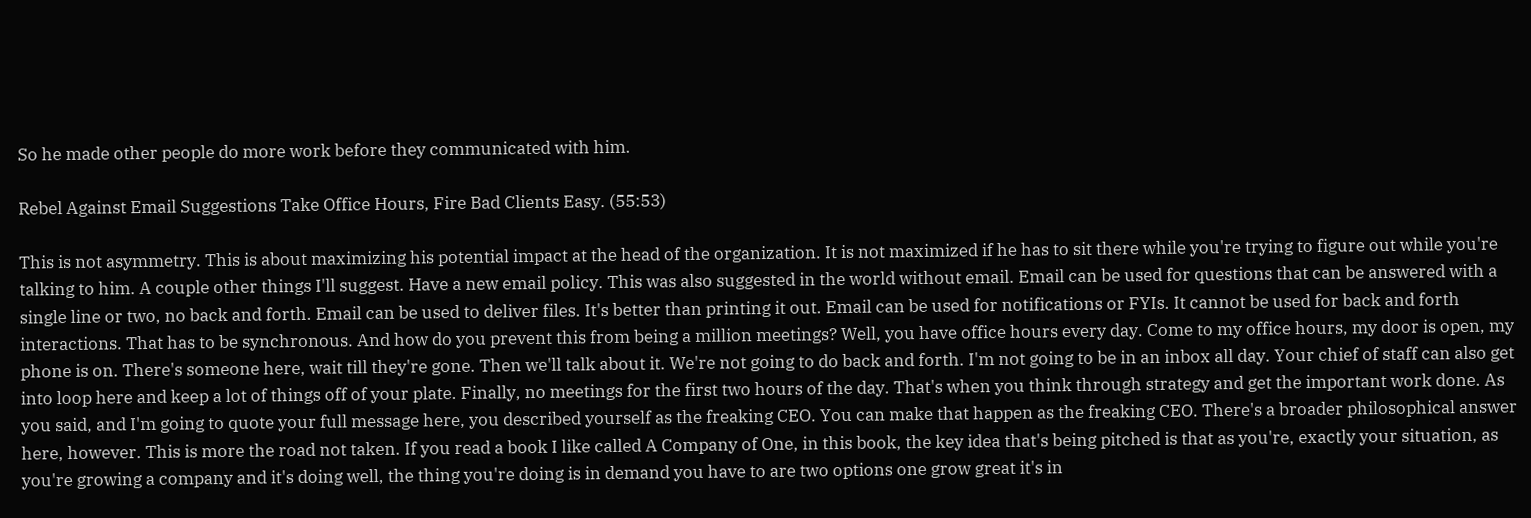So he made other people do more work before they communicated with him.

Rebel Against Email Suggestions Take Office Hours, Fire Bad Clients Easy. (55:53)

This is not asymmetry. This is about maximizing his potential impact at the head of the organization. It is not maximized if he has to sit there while you're trying to figure out while you're talking to him. A couple other things I'll suggest. Have a new email policy. This was also suggested in the world without email. Email can be used for questions that can be answered with a single line or two, no back and forth. Email can be used to deliver files. It's better than printing it out. Email can be used for notifications or FYIs. It cannot be used for back and forth interactions. That has to be synchronous. And how do you prevent this from being a million meetings? Well, you have office hours every day. Come to my office hours, my door is open, my phone is on. There's someone here, wait till they're gone. Then we'll talk about it. We're not going to do back and forth. I'm not going to be in an inbox all day. Your chief of staff can also get into loop here and keep a lot of things off of your plate. Finally, no meetings for the first two hours of the day. That's when you think through strategy and get the important work done. As you said, and I'm going to quote your full message here, you described yourself as the freaking CEO. You can make that happen as the freaking CEO. There's a broader philosophical answer here, however. This is more the road not taken. If you read a book I like called A Company of One, in this book, the key idea that's being pitched is that as you're, exactly your situation, as you're growing a company and it's doing well, the thing you're doing is in demand you have to are two options one grow great it's in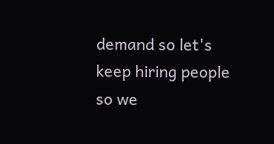demand so let's keep hiring people so we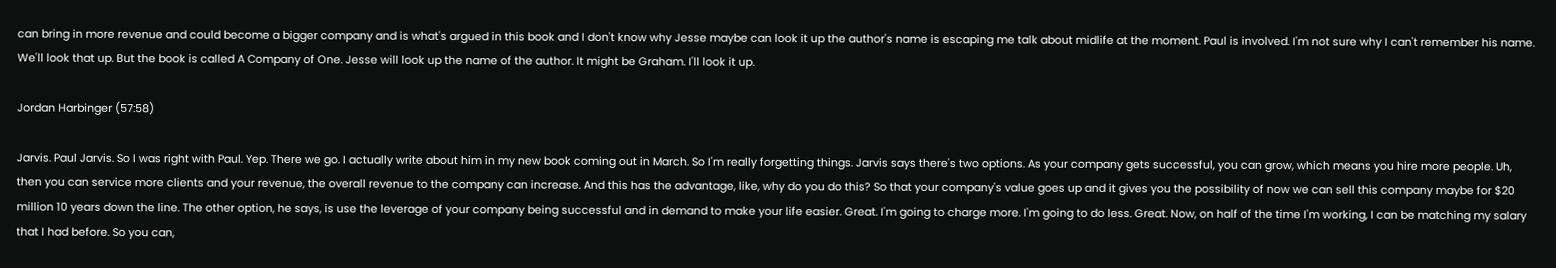can bring in more revenue and could become a bigger company and is what's argued in this book and I don't know why Jesse maybe can look it up the author's name is escaping me talk about midlife at the moment. Paul is involved. I'm not sure why I can't remember his name. We'll look that up. But the book is called A Company of One. Jesse will look up the name of the author. It might be Graham. I'll look it up.

Jordan Harbinger (57:58)

Jarvis. Paul Jarvis. So I was right with Paul. Yep. There we go. I actually write about him in my new book coming out in March. So I'm really forgetting things. Jarvis says there's two options. As your company gets successful, you can grow, which means you hire more people. Uh, then you can service more clients and your revenue, the overall revenue to the company can increase. And this has the advantage, like, why do you do this? So that your company's value goes up and it gives you the possibility of now we can sell this company maybe for $20 million 10 years down the line. The other option, he says, is use the leverage of your company being successful and in demand to make your life easier. Great. I'm going to charge more. I'm going to do less. Great. Now, on half of the time I'm working, I can be matching my salary that I had before. So you can,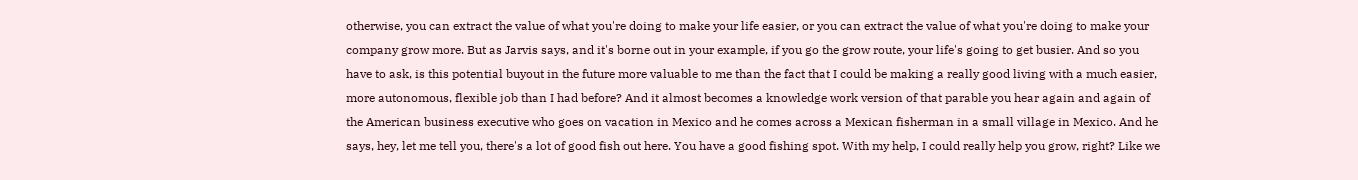otherwise, you can extract the value of what you're doing to make your life easier, or you can extract the value of what you're doing to make your company grow more. But as Jarvis says, and it's borne out in your example, if you go the grow route, your life's going to get busier. And so you have to ask, is this potential buyout in the future more valuable to me than the fact that I could be making a really good living with a much easier, more autonomous, flexible job than I had before? And it almost becomes a knowledge work version of that parable you hear again and again of the American business executive who goes on vacation in Mexico and he comes across a Mexican fisherman in a small village in Mexico. And he says, hey, let me tell you, there's a lot of good fish out here. You have a good fishing spot. With my help, I could really help you grow, right? Like we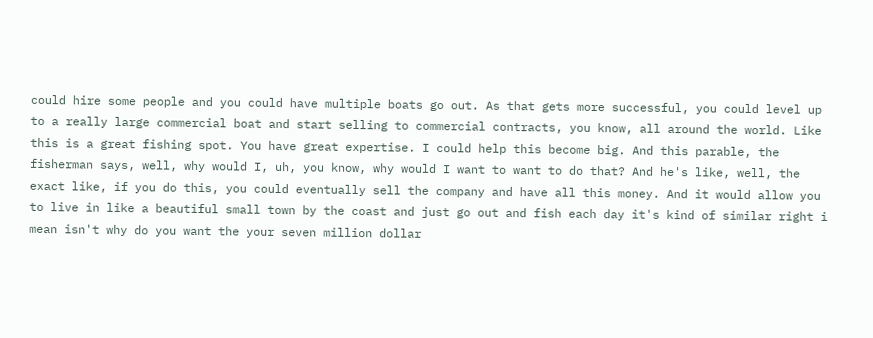could hire some people and you could have multiple boats go out. As that gets more successful, you could level up to a really large commercial boat and start selling to commercial contracts, you know, all around the world. Like this is a great fishing spot. You have great expertise. I could help this become big. And this parable, the fisherman says, well, why would I, uh, you know, why would I want to want to do that? And he's like, well, the exact like, if you do this, you could eventually sell the company and have all this money. And it would allow you to live in like a beautiful small town by the coast and just go out and fish each day it's kind of similar right i mean isn't why do you want the your seven million dollar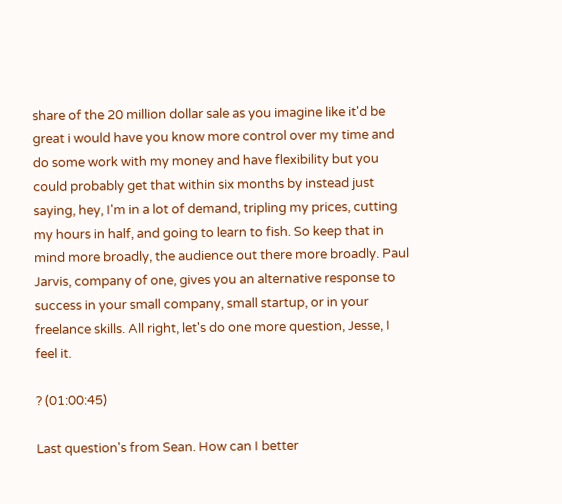share of the 20 million dollar sale as you imagine like it'd be great i would have you know more control over my time and do some work with my money and have flexibility but you could probably get that within six months by instead just saying, hey, I'm in a lot of demand, tripling my prices, cutting my hours in half, and going to learn to fish. So keep that in mind more broadly, the audience out there more broadly. Paul Jarvis, company of one, gives you an alternative response to success in your small company, small startup, or in your freelance skills. All right, let's do one more question, Jesse, I feel it.

? (01:00:45)

Last question's from Sean. How can I better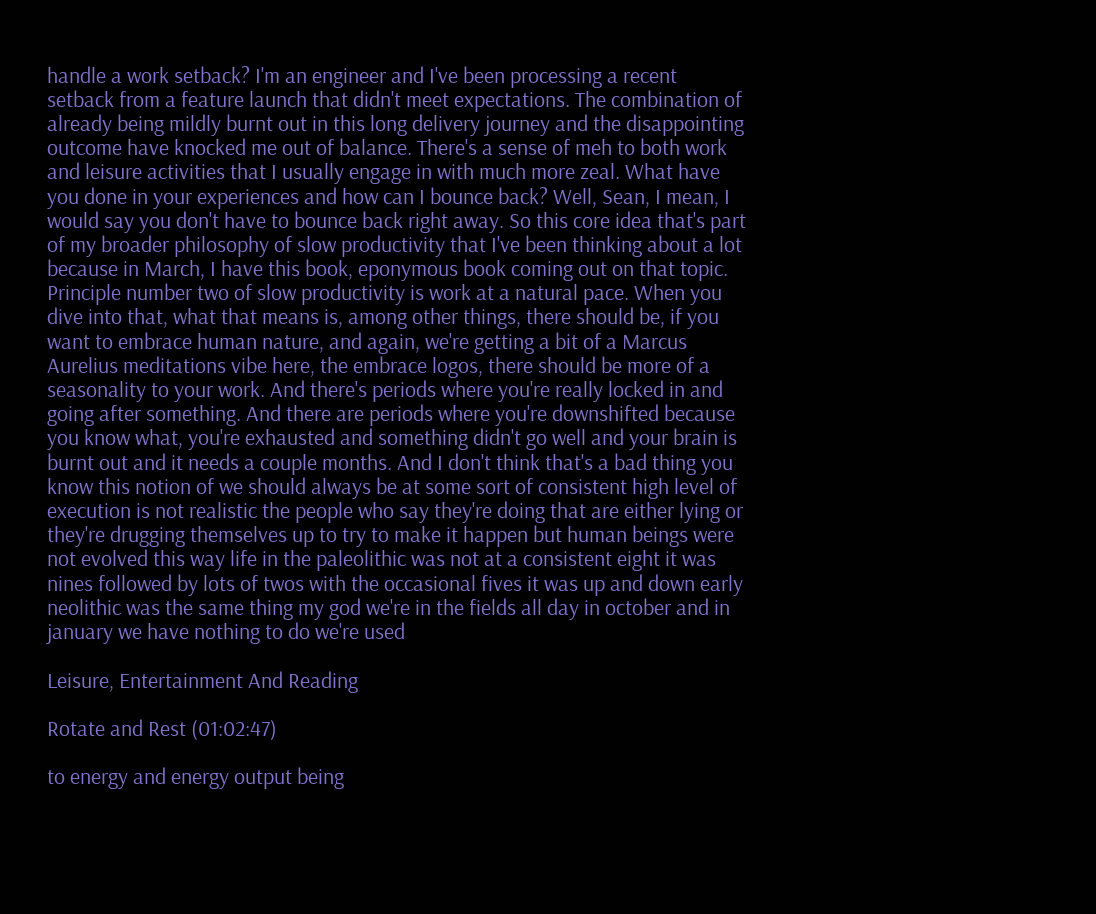handle a work setback? I'm an engineer and I've been processing a recent setback from a feature launch that didn't meet expectations. The combination of already being mildly burnt out in this long delivery journey and the disappointing outcome have knocked me out of balance. There's a sense of meh to both work and leisure activities that I usually engage in with much more zeal. What have you done in your experiences and how can I bounce back? Well, Sean, I mean, I would say you don't have to bounce back right away. So this core idea that's part of my broader philosophy of slow productivity that I've been thinking about a lot because in March, I have this book, eponymous book coming out on that topic. Principle number two of slow productivity is work at a natural pace. When you dive into that, what that means is, among other things, there should be, if you want to embrace human nature, and again, we're getting a bit of a Marcus Aurelius meditations vibe here, the embrace logos, there should be more of a seasonality to your work. And there's periods where you're really locked in and going after something. And there are periods where you're downshifted because you know what, you're exhausted and something didn't go well and your brain is burnt out and it needs a couple months. And I don't think that's a bad thing you know this notion of we should always be at some sort of consistent high level of execution is not realistic the people who say they're doing that are either lying or they're drugging themselves up to try to make it happen but human beings were not evolved this way life in the paleolithic was not at a consistent eight it was nines followed by lots of twos with the occasional fives it was up and down early neolithic was the same thing my god we're in the fields all day in october and in january we have nothing to do we're used

Leisure, Entertainment And Reading

Rotate and Rest (01:02:47)

to energy and energy output being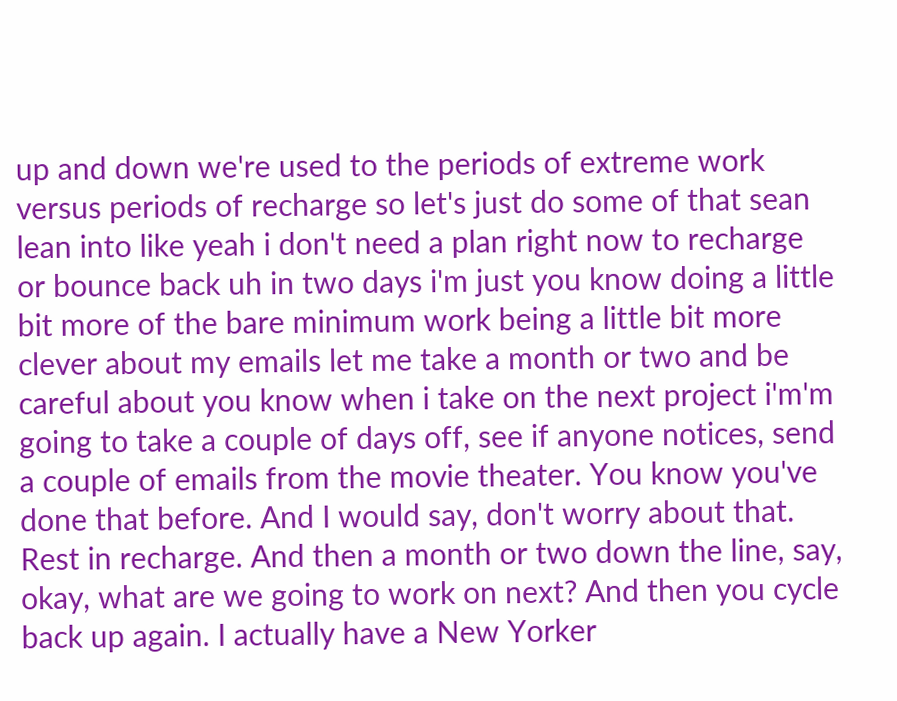up and down we're used to the periods of extreme work versus periods of recharge so let's just do some of that sean lean into like yeah i don't need a plan right now to recharge or bounce back uh in two days i'm just you know doing a little bit more of the bare minimum work being a little bit more clever about my emails let me take a month or two and be careful about you know when i take on the next project i'm'm going to take a couple of days off, see if anyone notices, send a couple of emails from the movie theater. You know you've done that before. And I would say, don't worry about that. Rest in recharge. And then a month or two down the line, say, okay, what are we going to work on next? And then you cycle back up again. I actually have a New Yorker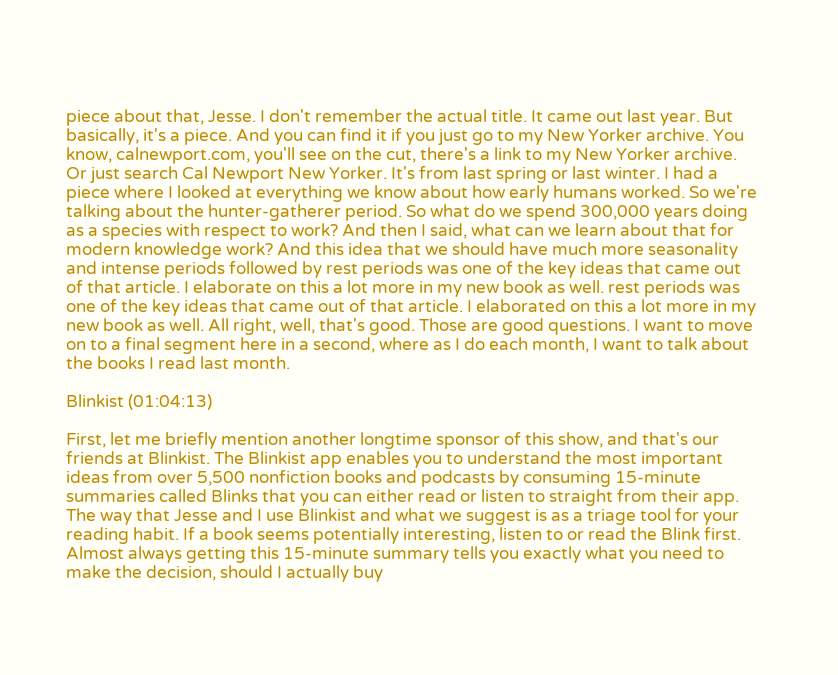piece about that, Jesse. I don't remember the actual title. It came out last year. But basically, it's a piece. And you can find it if you just go to my New Yorker archive. You know, calnewport.com, you'll see on the cut, there's a link to my New Yorker archive. Or just search Cal Newport New Yorker. It's from last spring or last winter. I had a piece where I looked at everything we know about how early humans worked. So we're talking about the hunter-gatherer period. So what do we spend 300,000 years doing as a species with respect to work? And then I said, what can we learn about that for modern knowledge work? And this idea that we should have much more seasonality and intense periods followed by rest periods was one of the key ideas that came out of that article. I elaborate on this a lot more in my new book as well. rest periods was one of the key ideas that came out of that article. I elaborated on this a lot more in my new book as well. All right, well, that's good. Those are good questions. I want to move on to a final segment here in a second, where as I do each month, I want to talk about the books I read last month.

Blinkist (01:04:13)

First, let me briefly mention another longtime sponsor of this show, and that's our friends at Blinkist. The Blinkist app enables you to understand the most important ideas from over 5,500 nonfiction books and podcasts by consuming 15-minute summaries called Blinks that you can either read or listen to straight from their app. The way that Jesse and I use Blinkist and what we suggest is as a triage tool for your reading habit. If a book seems potentially interesting, listen to or read the Blink first. Almost always getting this 15-minute summary tells you exactly what you need to make the decision, should I actually buy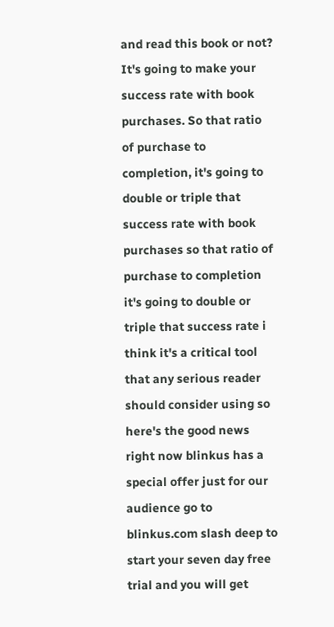and read this book or not? It's going to make your success rate with book purchases. So that ratio of purchase to completion, it's going to double or triple that success rate with book purchases so that ratio of purchase to completion it's going to double or triple that success rate i think it's a critical tool that any serious reader should consider using so here's the good news right now blinkus has a special offer just for our audience go to blinkus.com slash deep to start your seven day free trial and you will get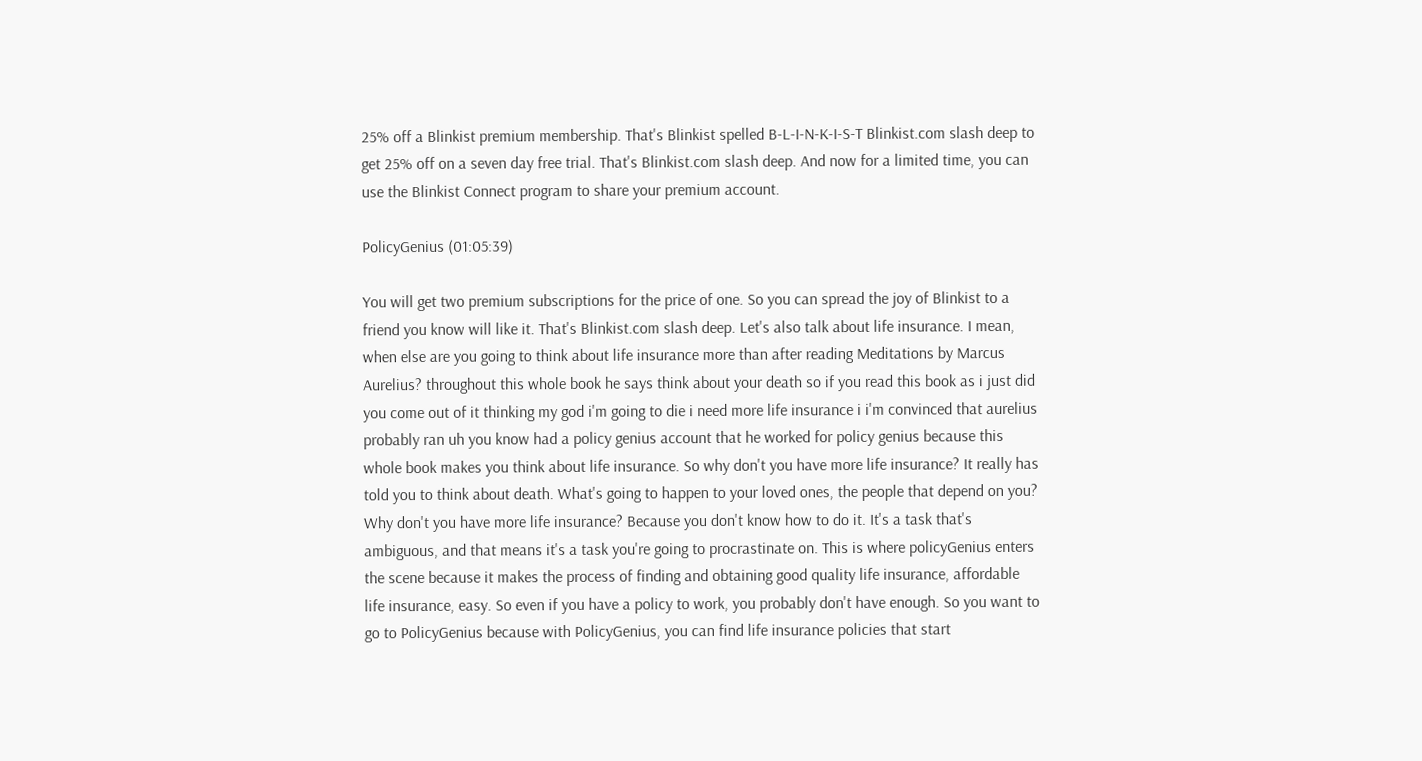25% off a Blinkist premium membership. That's Blinkist spelled B-L-I-N-K-I-S-T Blinkist.com slash deep to get 25% off on a seven day free trial. That's Blinkist.com slash deep. And now for a limited time, you can use the Blinkist Connect program to share your premium account.

PolicyGenius (01:05:39)

You will get two premium subscriptions for the price of one. So you can spread the joy of Blinkist to a friend you know will like it. That's Blinkist.com slash deep. Let's also talk about life insurance. I mean, when else are you going to think about life insurance more than after reading Meditations by Marcus Aurelius? throughout this whole book he says think about your death so if you read this book as i just did you come out of it thinking my god i'm going to die i need more life insurance i i'm convinced that aurelius probably ran uh you know had a policy genius account that he worked for policy genius because this whole book makes you think about life insurance. So why don't you have more life insurance? It really has told you to think about death. What's going to happen to your loved ones, the people that depend on you? Why don't you have more life insurance? Because you don't know how to do it. It's a task that's ambiguous, and that means it's a task you're going to procrastinate on. This is where policyGenius enters the scene because it makes the process of finding and obtaining good quality life insurance, affordable life insurance, easy. So even if you have a policy to work, you probably don't have enough. So you want to go to PolicyGenius because with PolicyGenius, you can find life insurance policies that start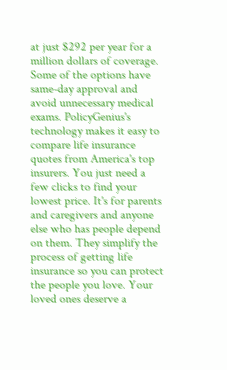at just $292 per year for a million dollars of coverage. Some of the options have same-day approval and avoid unnecessary medical exams. PolicyGenius's technology makes it easy to compare life insurance quotes from America's top insurers. You just need a few clicks to find your lowest price. It's for parents and caregivers and anyone else who has people depend on them. They simplify the process of getting life insurance so you can protect the people you love. Your loved ones deserve a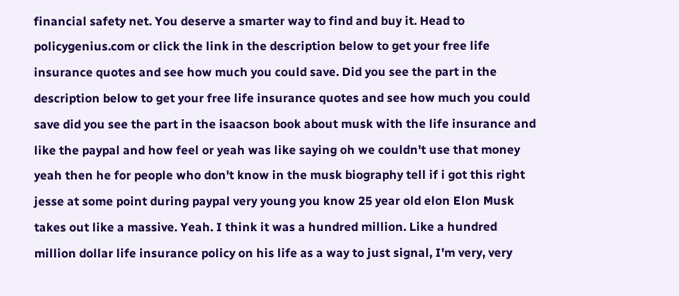financial safety net. You deserve a smarter way to find and buy it. Head to policygenius.com or click the link in the description below to get your free life insurance quotes and see how much you could save. Did you see the part in the description below to get your free life insurance quotes and see how much you could save did you see the part in the isaacson book about musk with the life insurance and like the paypal and how feel or yeah was like saying oh we couldn't use that money yeah then he for people who don't know in the musk biography tell if i got this right jesse at some point during paypal very young you know 25 year old elon Elon Musk takes out like a massive. Yeah. I think it was a hundred million. Like a hundred million dollar life insurance policy on his life as a way to just signal, I'm very, very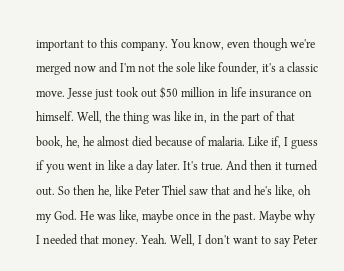important to this company. You know, even though we're merged now and I'm not the sole like founder, it's a classic move. Jesse just took out $50 million in life insurance on himself. Well, the thing was like in, in the part of that book, he, he almost died because of malaria. Like if, I guess if you went in like a day later. It's true. And then it turned out. So then he, like Peter Thiel saw that and he's like, oh my God. He was like, maybe once in the past. Maybe why I needed that money. Yeah. Well, I don't want to say Peter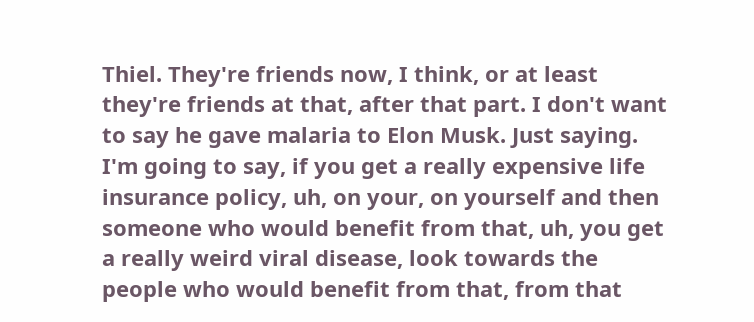Thiel. They're friends now, I think, or at least they're friends at that, after that part. I don't want to say he gave malaria to Elon Musk. Just saying. I'm going to say, if you get a really expensive life insurance policy, uh, on your, on yourself and then someone who would benefit from that, uh, you get a really weird viral disease, look towards the people who would benefit from that, from that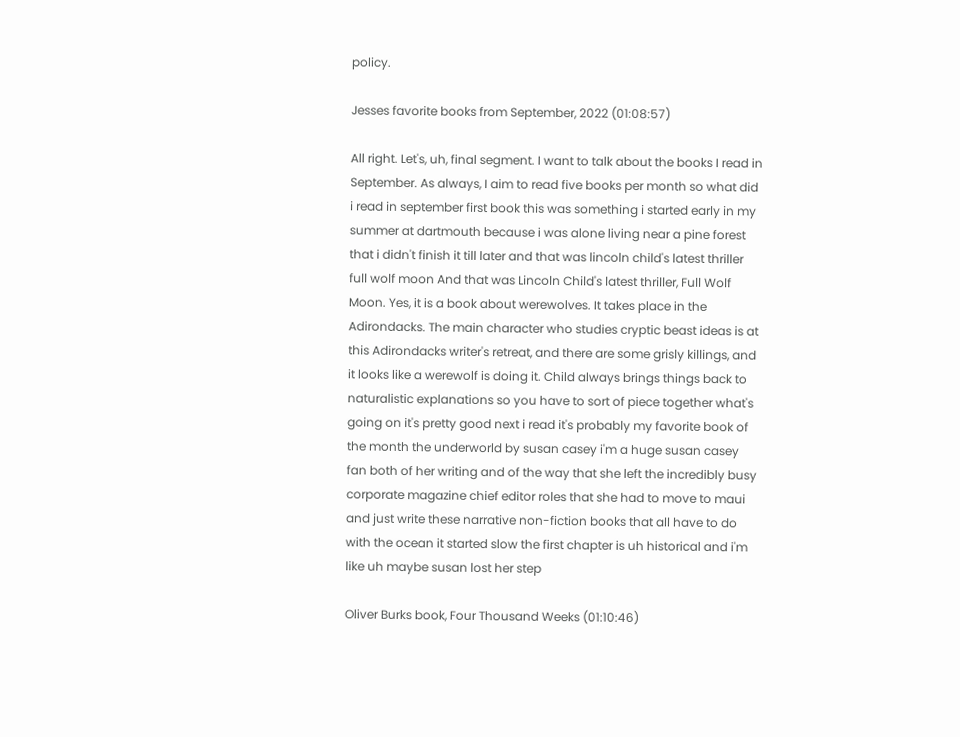policy.

Jesses favorite books from September, 2022 (01:08:57)

All right. Let's, uh, final segment. I want to talk about the books I read in September. As always, I aim to read five books per month so what did i read in september first book this was something i started early in my summer at dartmouth because i was alone living near a pine forest that i didn't finish it till later and that was lincoln child's latest thriller full wolf moon And that was Lincoln Child's latest thriller, Full Wolf Moon. Yes, it is a book about werewolves. It takes place in the Adirondacks. The main character who studies cryptic beast ideas is at this Adirondacks writer's retreat, and there are some grisly killings, and it looks like a werewolf is doing it. Child always brings things back to naturalistic explanations so you have to sort of piece together what's going on it's pretty good next i read it's probably my favorite book of the month the underworld by susan casey i'm a huge susan casey fan both of her writing and of the way that she left the incredibly busy corporate magazine chief editor roles that she had to move to maui and just write these narrative non-fiction books that all have to do with the ocean it started slow the first chapter is uh historical and i'm like uh maybe susan lost her step

Oliver Burks book, Four Thousand Weeks (01:10:46)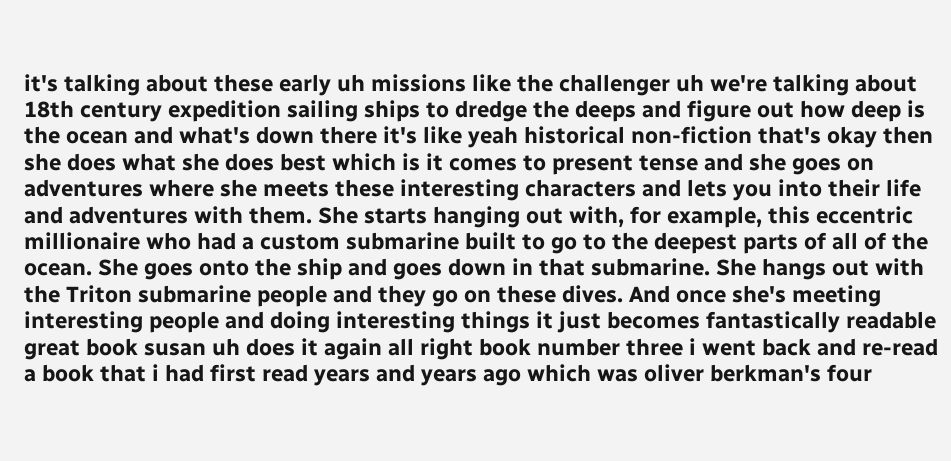it's talking about these early uh missions like the challenger uh we're talking about 18th century expedition sailing ships to dredge the deeps and figure out how deep is the ocean and what's down there it's like yeah historical non-fiction that's okay then she does what she does best which is it comes to present tense and she goes on adventures where she meets these interesting characters and lets you into their life and adventures with them. She starts hanging out with, for example, this eccentric millionaire who had a custom submarine built to go to the deepest parts of all of the ocean. She goes onto the ship and goes down in that submarine. She hangs out with the Triton submarine people and they go on these dives. And once she's meeting interesting people and doing interesting things it just becomes fantastically readable great book susan uh does it again all right book number three i went back and re-read a book that i had first read years and years ago which was oliver berkman's four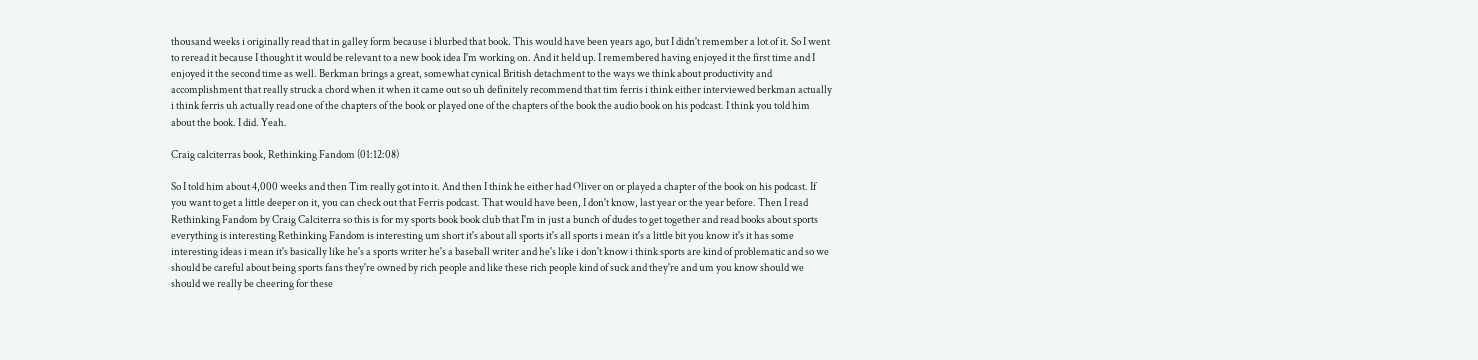thousand weeks i originally read that in galley form because i blurbed that book. This would have been years ago, but I didn't remember a lot of it. So I went to reread it because I thought it would be relevant to a new book idea I'm working on. And it held up. I remembered having enjoyed it the first time and I enjoyed it the second time as well. Berkman brings a great, somewhat cynical British detachment to the ways we think about productivity and accomplishment that really struck a chord when it when it came out so uh definitely recommend that tim ferris i think either interviewed berkman actually i think ferris uh actually read one of the chapters of the book or played one of the chapters of the book the audio book on his podcast. I think you told him about the book. I did. Yeah.

Craig calciterras book, Rethinking Fandom (01:12:08)

So I told him about 4,000 weeks and then Tim really got into it. And then I think he either had Oliver on or played a chapter of the book on his podcast. If you want to get a little deeper on it, you can check out that Ferris podcast. That would have been, I don't know, last year or the year before. Then I read Rethinking Fandom by Craig Calciterra so this is for my sports book book club that I'm in just a bunch of dudes to get together and read books about sports everything is interesting Rethinking Fandom is interesting um short it's about all sports it's all sports i mean it's a little bit you know it's it has some interesting ideas i mean it's basically like he's a sports writer he's a baseball writer and he's like i don't know i think sports are kind of problematic and so we should be careful about being sports fans they're owned by rich people and like these rich people kind of suck and they're and um you know should we should we really be cheering for these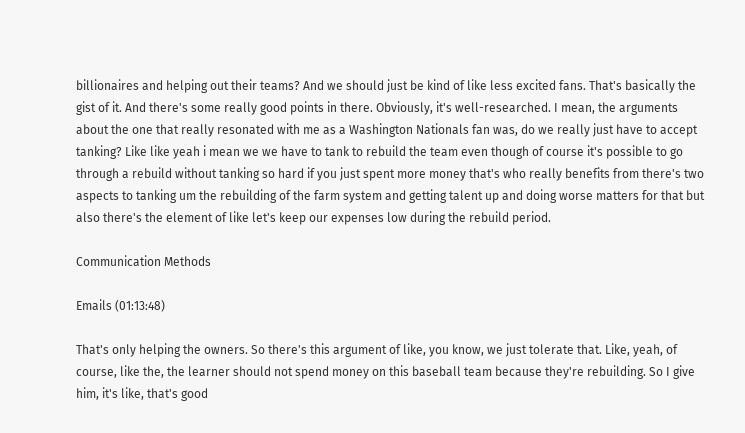billionaires and helping out their teams? And we should just be kind of like less excited fans. That's basically the gist of it. And there's some really good points in there. Obviously, it's well-researched. I mean, the arguments about the one that really resonated with me as a Washington Nationals fan was, do we really just have to accept tanking? Like like yeah i mean we we have to tank to rebuild the team even though of course it's possible to go through a rebuild without tanking so hard if you just spent more money that's who really benefits from there's two aspects to tanking um the rebuilding of the farm system and getting talent up and doing worse matters for that but also there's the element of like let's keep our expenses low during the rebuild period.

Communication Methods

Emails (01:13:48)

That's only helping the owners. So there's this argument of like, you know, we just tolerate that. Like, yeah, of course, like the, the learner should not spend money on this baseball team because they're rebuilding. So I give him, it's like, that's good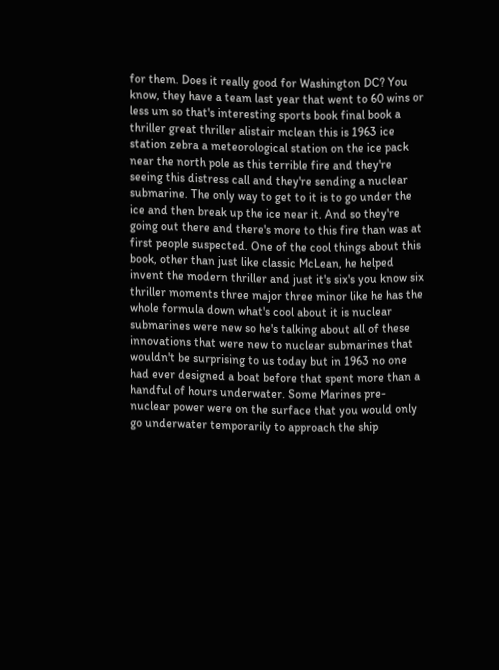for them. Does it really good for Washington DC? You know, they have a team last year that went to 60 wins or less um so that's interesting sports book final book a thriller great thriller alistair mclean this is 1963 ice station zebra a meteorological station on the ice pack near the north pole as this terrible fire and they're seeing this distress call and they're sending a nuclear submarine. The only way to get to it is to go under the ice and then break up the ice near it. And so they're going out there and there's more to this fire than was at first people suspected. One of the cool things about this book, other than just like classic McLean, he helped invent the modern thriller and just it's six's you know six thriller moments three major three minor like he has the whole formula down what's cool about it is nuclear submarines were new so he's talking about all of these innovations that were new to nuclear submarines that wouldn't be surprising to us today but in 1963 no one had ever designed a boat before that spent more than a handful of hours underwater. Some Marines pre-nuclear power were on the surface that you would only go underwater temporarily to approach the ship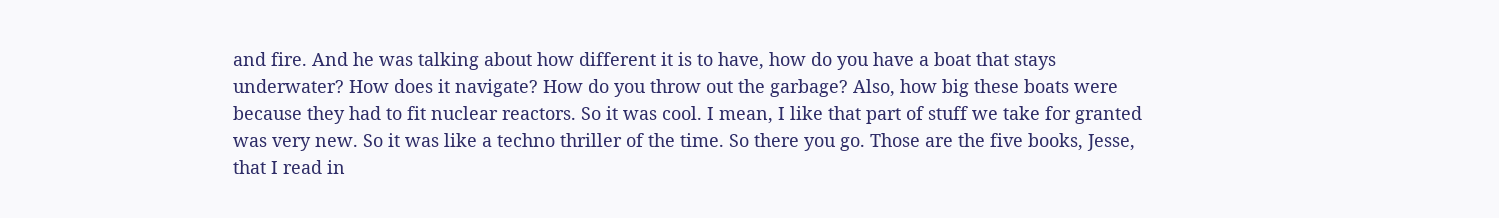and fire. And he was talking about how different it is to have, how do you have a boat that stays underwater? How does it navigate? How do you throw out the garbage? Also, how big these boats were because they had to fit nuclear reactors. So it was cool. I mean, I like that part of stuff we take for granted was very new. So it was like a techno thriller of the time. So there you go. Those are the five books, Jesse, that I read in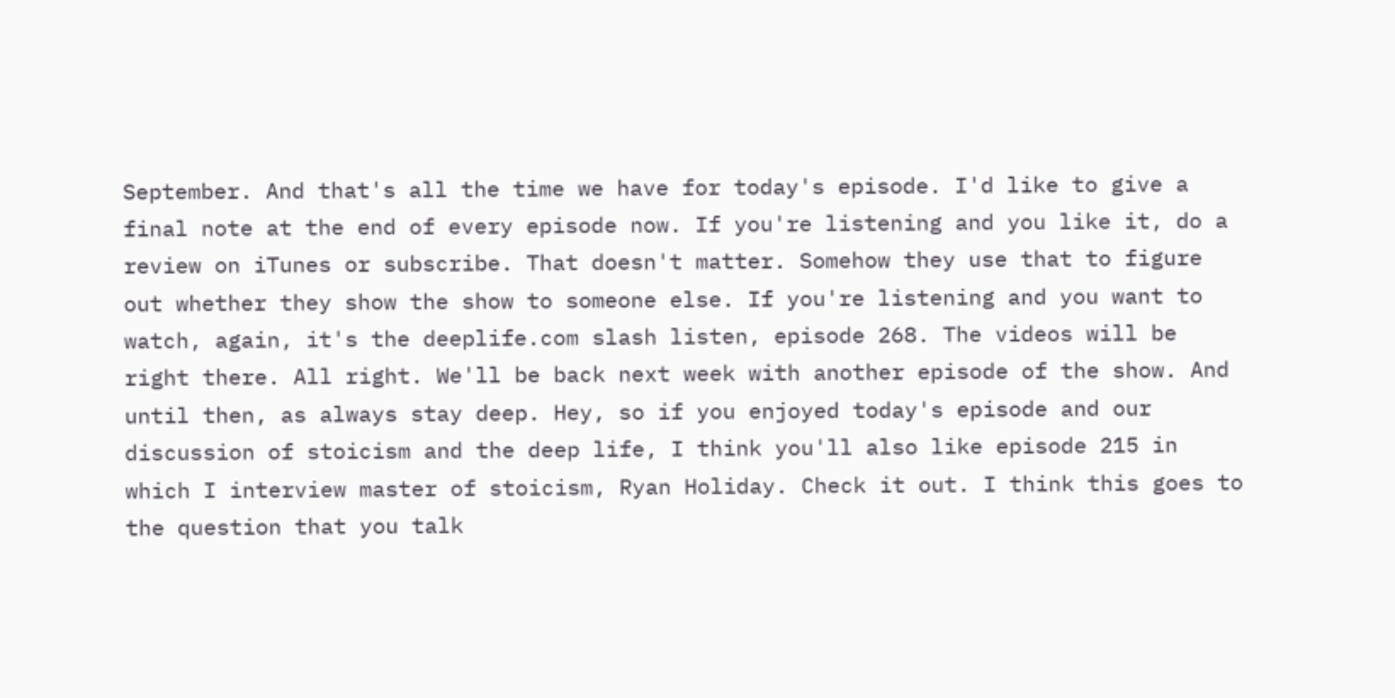September. And that's all the time we have for today's episode. I'd like to give a final note at the end of every episode now. If you're listening and you like it, do a review on iTunes or subscribe. That doesn't matter. Somehow they use that to figure out whether they show the show to someone else. If you're listening and you want to watch, again, it's the deeplife.com slash listen, episode 268. The videos will be right there. All right. We'll be back next week with another episode of the show. And until then, as always stay deep. Hey, so if you enjoyed today's episode and our discussion of stoicism and the deep life, I think you'll also like episode 215 in which I interview master of stoicism, Ryan Holiday. Check it out. I think this goes to the question that you talk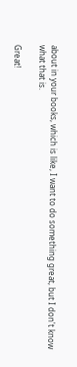about in your books, which is like, I want to do something great, but I don't know what that is.

Great!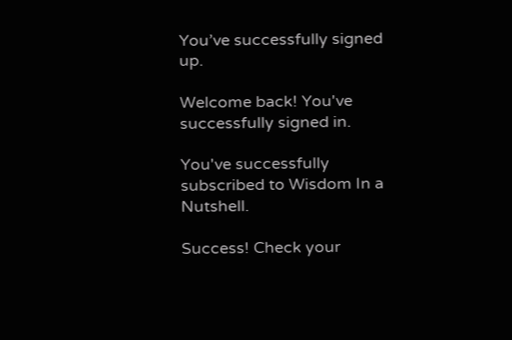You’ve successfully signed up.

Welcome back! You've successfully signed in.

You've successfully subscribed to Wisdom In a Nutshell.

Success! Check your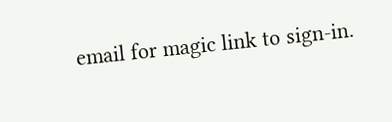email for magic link to sign-in.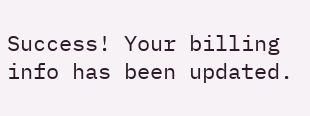Success! Your billing info has been updated.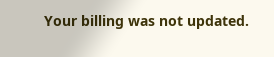Your billing was not updated.